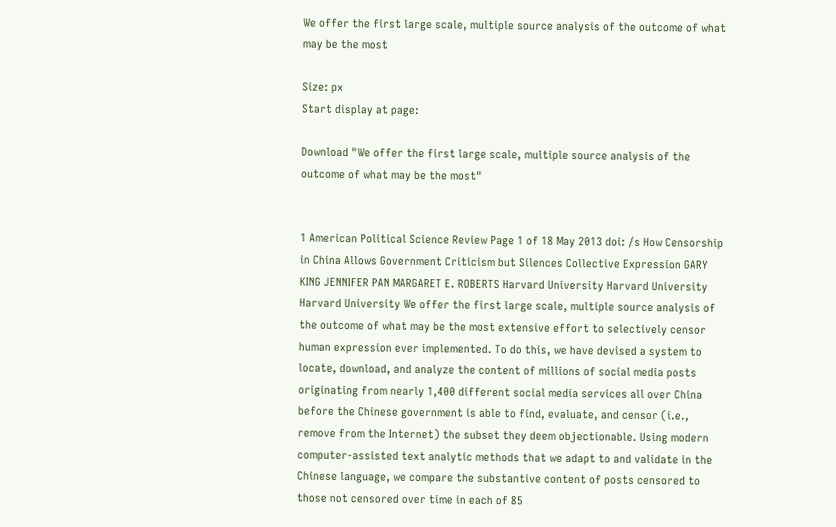We offer the first large scale, multiple source analysis of the outcome of what may be the most

Size: px
Start display at page:

Download "We offer the first large scale, multiple source analysis of the outcome of what may be the most"


1 American Political Science Review Page 1 of 18 May 2013 doi: /s How Censorship in China Allows Government Criticism but Silences Collective Expression GARY KING JENNIFER PAN MARGARET E. ROBERTS Harvard University Harvard University Harvard University We offer the first large scale, multiple source analysis of the outcome of what may be the most extensive effort to selectively censor human expression ever implemented. To do this, we have devised a system to locate, download, and analyze the content of millions of social media posts originating from nearly 1,400 different social media services all over China before the Chinese government is able to find, evaluate, and censor (i.e., remove from the Internet) the subset they deem objectionable. Using modern computer-assisted text analytic methods that we adapt to and validate in the Chinese language, we compare the substantive content of posts censored to those not censored over time in each of 85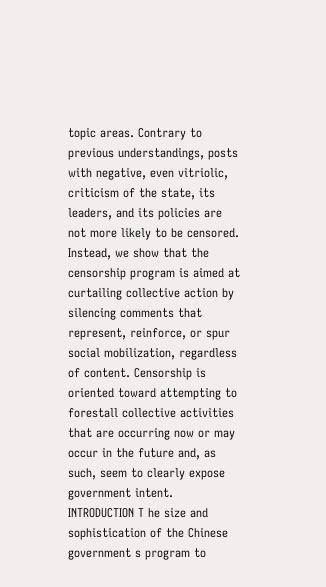topic areas. Contrary to previous understandings, posts with negative, even vitriolic, criticism of the state, its leaders, and its policies are not more likely to be censored. Instead, we show that the censorship program is aimed at curtailing collective action by silencing comments that represent, reinforce, or spur social mobilization, regardless of content. Censorship is oriented toward attempting to forestall collective activities that are occurring now or may occur in the future and, as such, seem to clearly expose government intent. INTRODUCTION T he size and sophistication of the Chinese government s program to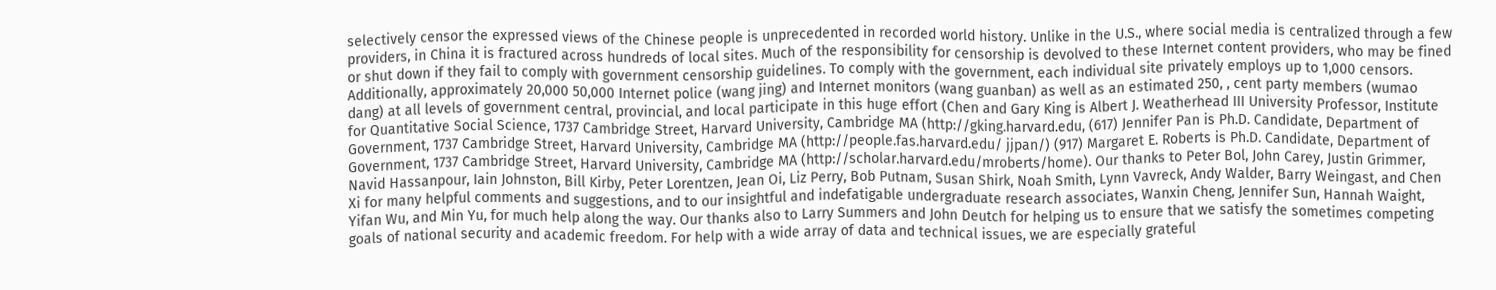selectively censor the expressed views of the Chinese people is unprecedented in recorded world history. Unlike in the U.S., where social media is centralized through a few providers, in China it is fractured across hundreds of local sites. Much of the responsibility for censorship is devolved to these Internet content providers, who may be fined or shut down if they fail to comply with government censorship guidelines. To comply with the government, each individual site privately employs up to 1,000 censors. Additionally, approximately 20,000 50,000 Internet police (wang jing) and Internet monitors (wang guanban) as well as an estimated 250, , cent party members (wumao dang) at all levels of government central, provincial, and local participate in this huge effort (Chen and Gary King is Albert J. Weatherhead III University Professor, Institute for Quantitative Social Science, 1737 Cambridge Street, Harvard University, Cambridge MA (http://gking.harvard.edu, (617) Jennifer Pan is Ph.D. Candidate, Department of Government, 1737 Cambridge Street, Harvard University, Cambridge MA (http://people.fas.harvard.edu/ jjpan/) (917) Margaret E. Roberts is Ph.D. Candidate, Department of Government, 1737 Cambridge Street, Harvard University, Cambridge MA (http://scholar.harvard.edu/mroberts/home). Our thanks to Peter Bol, John Carey, Justin Grimmer, Navid Hassanpour, Iain Johnston, Bill Kirby, Peter Lorentzen, Jean Oi, Liz Perry, Bob Putnam, Susan Shirk, Noah Smith, Lynn Vavreck, Andy Walder, Barry Weingast, and Chen Xi for many helpful comments and suggestions, and to our insightful and indefatigable undergraduate research associates, Wanxin Cheng, Jennifer Sun, Hannah Waight, Yifan Wu, and Min Yu, for much help along the way. Our thanks also to Larry Summers and John Deutch for helping us to ensure that we satisfy the sometimes competing goals of national security and academic freedom. For help with a wide array of data and technical issues, we are especially grateful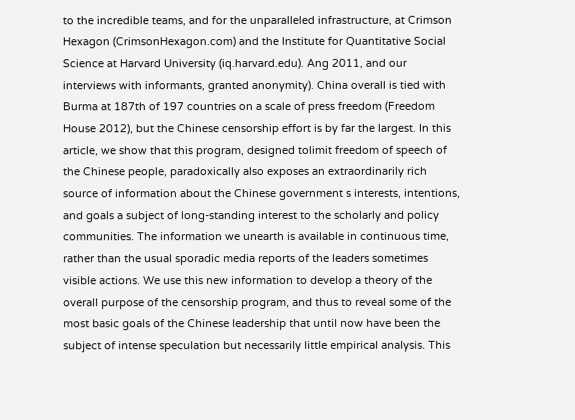to the incredible teams, and for the unparalleled infrastructure, at Crimson Hexagon (CrimsonHexagon.com) and the Institute for Quantitative Social Science at Harvard University (iq.harvard.edu). Ang 2011, and our interviews with informants, granted anonymity). China overall is tied with Burma at 187th of 197 countries on a scale of press freedom (Freedom House 2012), but the Chinese censorship effort is by far the largest. In this article, we show that this program, designed tolimit freedom of speech of the Chinese people, paradoxically also exposes an extraordinarily rich source of information about the Chinese government s interests, intentions, and goals a subject of long-standing interest to the scholarly and policy communities. The information we unearth is available in continuous time, rather than the usual sporadic media reports of the leaders sometimes visible actions. We use this new information to develop a theory of the overall purpose of the censorship program, and thus to reveal some of the most basic goals of the Chinese leadership that until now have been the subject of intense speculation but necessarily little empirical analysis. This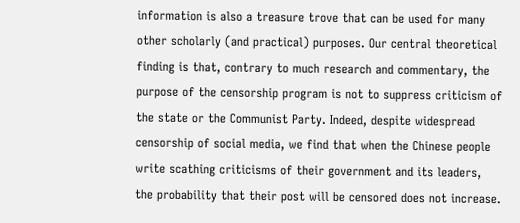information is also a treasure trove that can be used for many other scholarly (and practical) purposes. Our central theoretical finding is that, contrary to much research and commentary, the purpose of the censorship program is not to suppress criticism of the state or the Communist Party. Indeed, despite widespread censorship of social media, we find that when the Chinese people write scathing criticisms of their government and its leaders, the probability that their post will be censored does not increase.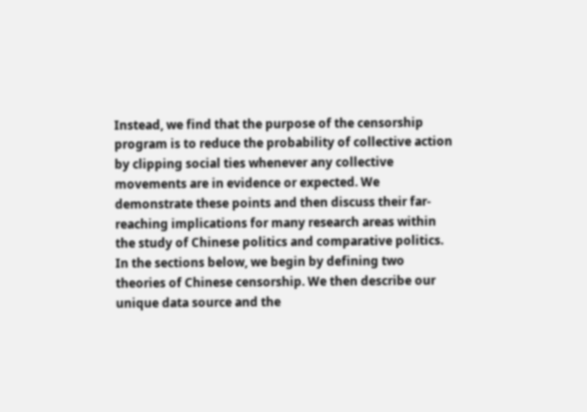Instead, we find that the purpose of the censorship program is to reduce the probability of collective action by clipping social ties whenever any collective movements are in evidence or expected. We demonstrate these points and then discuss their far-reaching implications for many research areas within the study of Chinese politics and comparative politics. In the sections below, we begin by defining two theories of Chinese censorship. We then describe our unique data source and the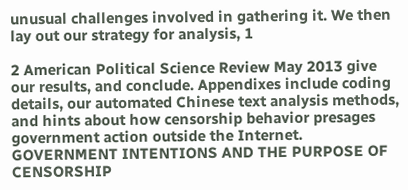unusual challenges involved in gathering it. We then lay out our strategy for analysis, 1

2 American Political Science Review May 2013 give our results, and conclude. Appendixes include coding details, our automated Chinese text analysis methods, and hints about how censorship behavior presages government action outside the Internet. GOVERNMENT INTENTIONS AND THE PURPOSE OF CENSORSHIP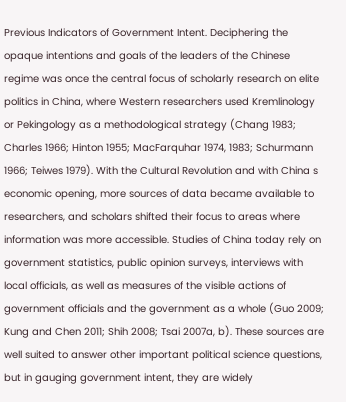Previous Indicators of Government Intent. Deciphering the opaque intentions and goals of the leaders of the Chinese regime was once the central focus of scholarly research on elite politics in China, where Western researchers used Kremlinology or Pekingology as a methodological strategy (Chang 1983; Charles 1966; Hinton 1955; MacFarquhar 1974, 1983; Schurmann 1966; Teiwes 1979). With the Cultural Revolution and with China s economic opening, more sources of data became available to researchers, and scholars shifted their focus to areas where information was more accessible. Studies of China today rely on government statistics, public opinion surveys, interviews with local officials, as well as measures of the visible actions of government officials and the government as a whole (Guo 2009; Kung and Chen 2011; Shih 2008; Tsai 2007a, b). These sources are well suited to answer other important political science questions, but in gauging government intent, they are widely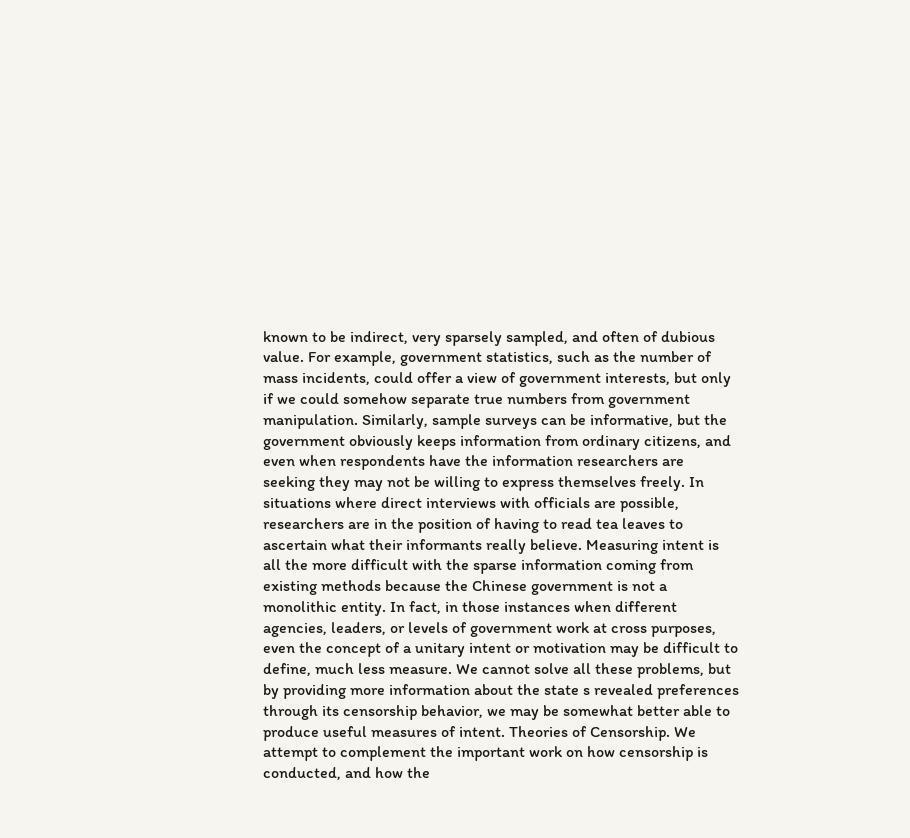known to be indirect, very sparsely sampled, and often of dubious value. For example, government statistics, such as the number of mass incidents, could offer a view of government interests, but only if we could somehow separate true numbers from government manipulation. Similarly, sample surveys can be informative, but the government obviously keeps information from ordinary citizens, and even when respondents have the information researchers are seeking they may not be willing to express themselves freely. In situations where direct interviews with officials are possible, researchers are in the position of having to read tea leaves to ascertain what their informants really believe. Measuring intent is all the more difficult with the sparse information coming from existing methods because the Chinese government is not a monolithic entity. In fact, in those instances when different agencies, leaders, or levels of government work at cross purposes, even the concept of a unitary intent or motivation may be difficult to define, much less measure. We cannot solve all these problems, but by providing more information about the state s revealed preferences through its censorship behavior, we may be somewhat better able to produce useful measures of intent. Theories of Censorship. We attempt to complement the important work on how censorship is conducted, and how the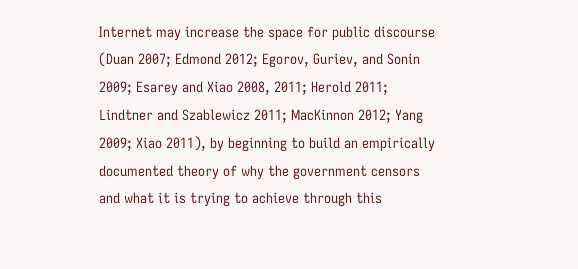Internet may increase the space for public discourse (Duan 2007; Edmond 2012; Egorov, Guriev, and Sonin 2009; Esarey and Xiao 2008, 2011; Herold 2011; Lindtner and Szablewicz 2011; MacKinnon 2012; Yang 2009; Xiao 2011), by beginning to build an empirically documented theory of why the government censors and what it is trying to achieve through this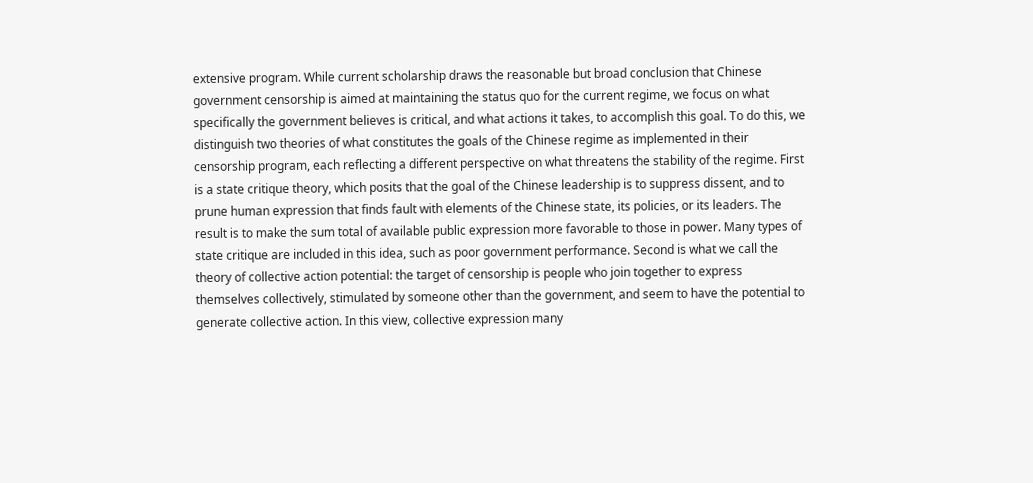extensive program. While current scholarship draws the reasonable but broad conclusion that Chinese government censorship is aimed at maintaining the status quo for the current regime, we focus on what specifically the government believes is critical, and what actions it takes, to accomplish this goal. To do this, we distinguish two theories of what constitutes the goals of the Chinese regime as implemented in their censorship program, each reflecting a different perspective on what threatens the stability of the regime. First is a state critique theory, which posits that the goal of the Chinese leadership is to suppress dissent, and to prune human expression that finds fault with elements of the Chinese state, its policies, or its leaders. The result is to make the sum total of available public expression more favorable to those in power. Many types of state critique are included in this idea, such as poor government performance. Second is what we call the theory of collective action potential: the target of censorship is people who join together to express themselves collectively, stimulated by someone other than the government, and seem to have the potential to generate collective action. In this view, collective expression many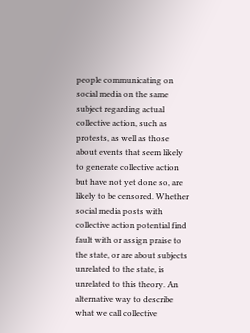people communicating on social media on the same subject regarding actual collective action, such as protests, as well as those about events that seem likely to generate collective action but have not yet done so, are likely to be censored. Whether social media posts with collective action potential find fault with or assign praise to the state, or are about subjects unrelated to the state, is unrelated to this theory. An alternative way to describe what we call collective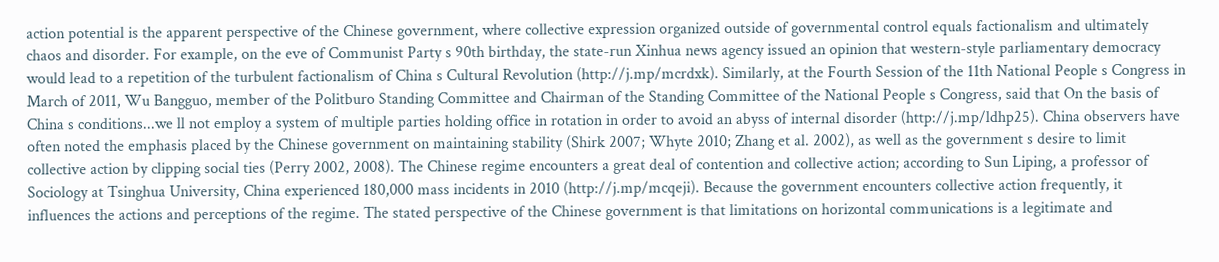action potential is the apparent perspective of the Chinese government, where collective expression organized outside of governmental control equals factionalism and ultimately chaos and disorder. For example, on the eve of Communist Party s 90th birthday, the state-run Xinhua news agency issued an opinion that western-style parliamentary democracy would lead to a repetition of the turbulent factionalism of China s Cultural Revolution (http://j.mp/mcrdxk). Similarly, at the Fourth Session of the 11th National People s Congress in March of 2011, Wu Bangguo, member of the Politburo Standing Committee and Chairman of the Standing Committee of the National People s Congress, said that On the basis of China s conditions...we ll not employ a system of multiple parties holding office in rotation in order to avoid an abyss of internal disorder (http://j.mp/ldhp25). China observers have often noted the emphasis placed by the Chinese government on maintaining stability (Shirk 2007; Whyte 2010; Zhang et al. 2002), as well as the government s desire to limit collective action by clipping social ties (Perry 2002, 2008). The Chinese regime encounters a great deal of contention and collective action; according to Sun Liping, a professor of Sociology at Tsinghua University, China experienced 180,000 mass incidents in 2010 (http://j.mp/mcqeji). Because the government encounters collective action frequently, it influences the actions and perceptions of the regime. The stated perspective of the Chinese government is that limitations on horizontal communications is a legitimate and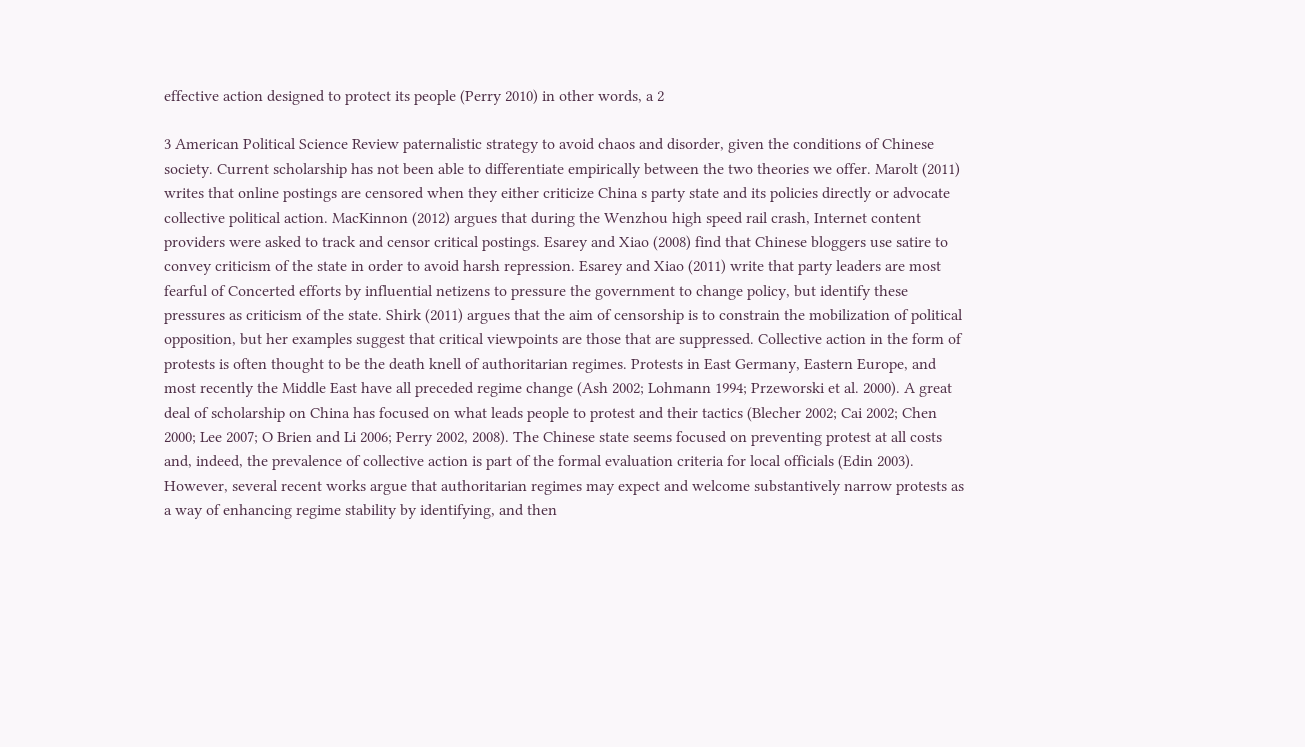effective action designed to protect its people (Perry 2010) in other words, a 2

3 American Political Science Review paternalistic strategy to avoid chaos and disorder, given the conditions of Chinese society. Current scholarship has not been able to differentiate empirically between the two theories we offer. Marolt (2011) writes that online postings are censored when they either criticize China s party state and its policies directly or advocate collective political action. MacKinnon (2012) argues that during the Wenzhou high speed rail crash, Internet content providers were asked to track and censor critical postings. Esarey and Xiao (2008) find that Chinese bloggers use satire to convey criticism of the state in order to avoid harsh repression. Esarey and Xiao (2011) write that party leaders are most fearful of Concerted efforts by influential netizens to pressure the government to change policy, but identify these pressures as criticism of the state. Shirk (2011) argues that the aim of censorship is to constrain the mobilization of political opposition, but her examples suggest that critical viewpoints are those that are suppressed. Collective action in the form of protests is often thought to be the death knell of authoritarian regimes. Protests in East Germany, Eastern Europe, and most recently the Middle East have all preceded regime change (Ash 2002; Lohmann 1994; Przeworski et al. 2000). A great deal of scholarship on China has focused on what leads people to protest and their tactics (Blecher 2002; Cai 2002; Chen 2000; Lee 2007; O Brien and Li 2006; Perry 2002, 2008). The Chinese state seems focused on preventing protest at all costs and, indeed, the prevalence of collective action is part of the formal evaluation criteria for local officials (Edin 2003). However, several recent works argue that authoritarian regimes may expect and welcome substantively narrow protests as a way of enhancing regime stability by identifying, and then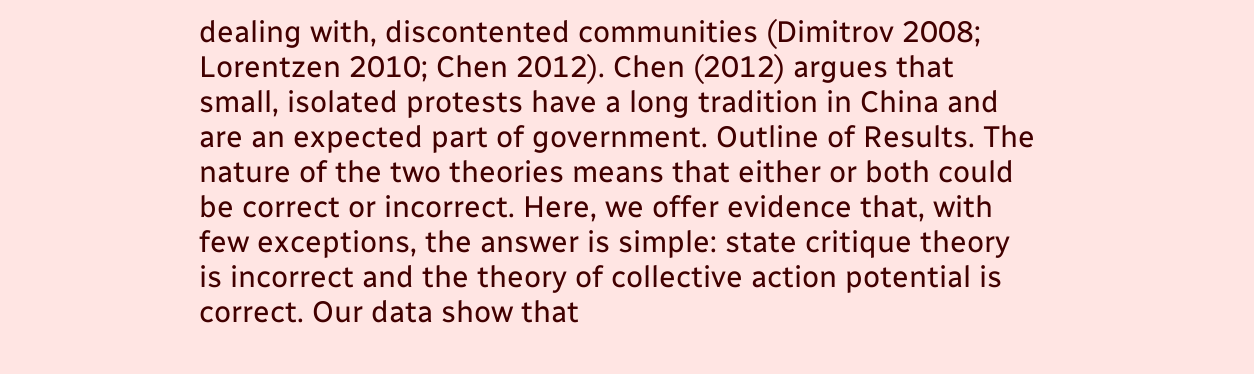dealing with, discontented communities (Dimitrov 2008; Lorentzen 2010; Chen 2012). Chen (2012) argues that small, isolated protests have a long tradition in China and are an expected part of government. Outline of Results. The nature of the two theories means that either or both could be correct or incorrect. Here, we offer evidence that, with few exceptions, the answer is simple: state critique theory is incorrect and the theory of collective action potential is correct. Our data show that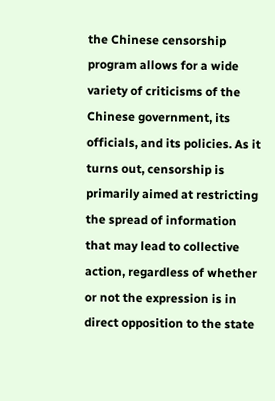the Chinese censorship program allows for a wide variety of criticisms of the Chinese government, its officials, and its policies. As it turns out, censorship is primarily aimed at restricting the spread of information that may lead to collective action, regardless of whether or not the expression is in direct opposition to the state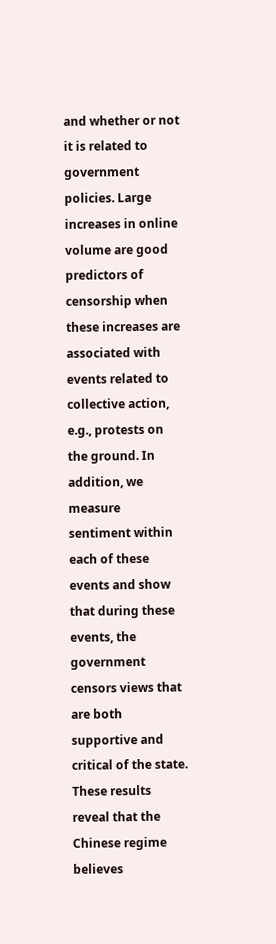and whether or not it is related to government policies. Large increases in online volume are good predictors of censorship when these increases are associated with events related to collective action, e.g., protests on the ground. In addition, we measure sentiment within each of these events and show that during these events, the government censors views that are both supportive and critical of the state. These results reveal that the Chinese regime believes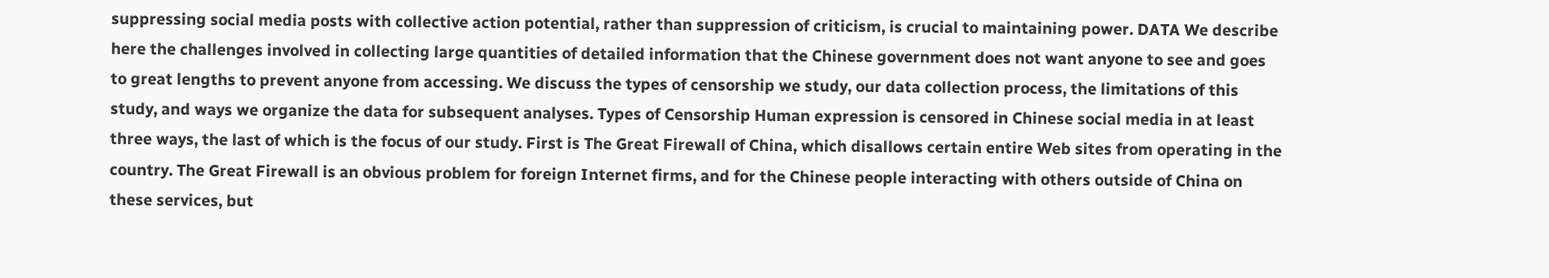suppressing social media posts with collective action potential, rather than suppression of criticism, is crucial to maintaining power. DATA We describe here the challenges involved in collecting large quantities of detailed information that the Chinese government does not want anyone to see and goes to great lengths to prevent anyone from accessing. We discuss the types of censorship we study, our data collection process, the limitations of this study, and ways we organize the data for subsequent analyses. Types of Censorship Human expression is censored in Chinese social media in at least three ways, the last of which is the focus of our study. First is The Great Firewall of China, which disallows certain entire Web sites from operating in the country. The Great Firewall is an obvious problem for foreign Internet firms, and for the Chinese people interacting with others outside of China on these services, but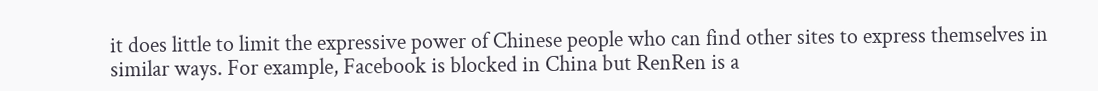it does little to limit the expressive power of Chinese people who can find other sites to express themselves in similar ways. For example, Facebook is blocked in China but RenRen is a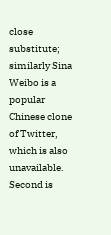close substitute; similarly Sina Weibo is a popular Chinese clone of Twitter, which is also unavailable. Second is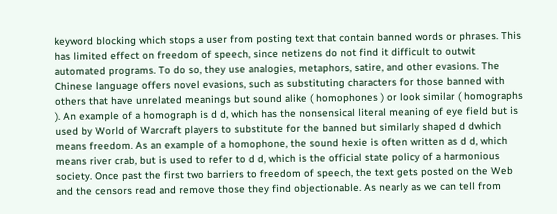keyword blocking which stops a user from posting text that contain banned words or phrases. This has limited effect on freedom of speech, since netizens do not find it difficult to outwit automated programs. To do so, they use analogies, metaphors, satire, and other evasions. The Chinese language offers novel evasions, such as substituting characters for those banned with others that have unrelated meanings but sound alike ( homophones ) or look similar ( homographs ). An example of a homograph is d d, which has the nonsensical literal meaning of eye field but is used by World of Warcraft players to substitute for the banned but similarly shaped d dwhich means freedom. As an example of a homophone, the sound hexie is often written as d d, which means river crab, but is used to refer to d d, which is the official state policy of a harmonious society. Once past the first two barriers to freedom of speech, the text gets posted on the Web and the censors read and remove those they find objectionable. As nearly as we can tell from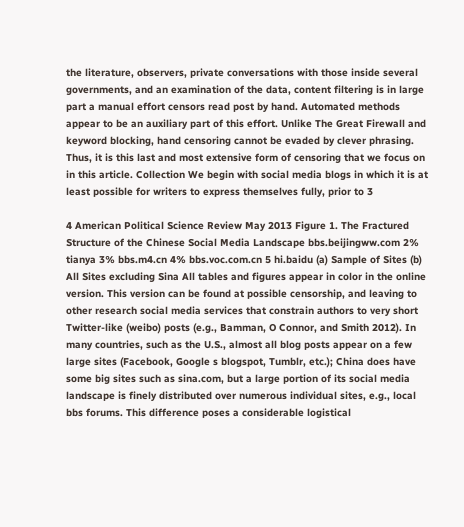the literature, observers, private conversations with those inside several governments, and an examination of the data, content filtering is in large part a manual effort censors read post by hand. Automated methods appear to be an auxiliary part of this effort. Unlike The Great Firewall and keyword blocking, hand censoring cannot be evaded by clever phrasing. Thus, it is this last and most extensive form of censoring that we focus on in this article. Collection We begin with social media blogs in which it is at least possible for writers to express themselves fully, prior to 3

4 American Political Science Review May 2013 Figure 1. The Fractured Structure of the Chinese Social Media Landscape bbs.beijingww.com 2% tianya 3% bbs.m4.cn 4% bbs.voc.com.cn 5 hi.baidu (a) Sample of Sites (b) All Sites excluding Sina All tables and figures appear in color in the online version. This version can be found at possible censorship, and leaving to other research social media services that constrain authors to very short Twitter-like (weibo) posts (e.g., Bamman, O Connor, and Smith 2012). In many countries, such as the U.S., almost all blog posts appear on a few large sites (Facebook, Google s blogspot, Tumblr, etc.); China does have some big sites such as sina.com, but a large portion of its social media landscape is finely distributed over numerous individual sites, e.g., local bbs forums. This difference poses a considerable logistical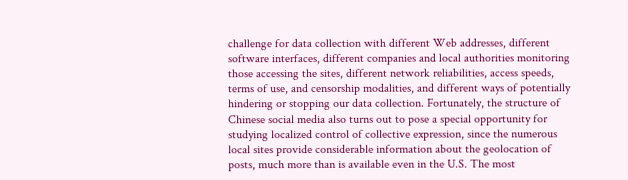challenge for data collection with different Web addresses, different software interfaces, different companies and local authorities monitoring those accessing the sites, different network reliabilities, access speeds, terms of use, and censorship modalities, and different ways of potentially hindering or stopping our data collection. Fortunately, the structure of Chinese social media also turns out to pose a special opportunity for studying localized control of collective expression, since the numerous local sites provide considerable information about the geolocation of posts, much more than is available even in the U.S. The most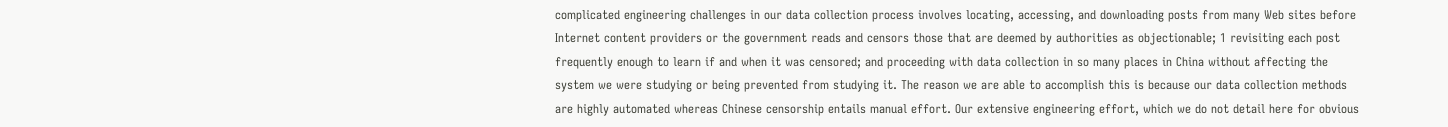complicated engineering challenges in our data collection process involves locating, accessing, and downloading posts from many Web sites before Internet content providers or the government reads and censors those that are deemed by authorities as objectionable; 1 revisiting each post frequently enough to learn if and when it was censored; and proceeding with data collection in so many places in China without affecting the system we were studying or being prevented from studying it. The reason we are able to accomplish this is because our data collection methods are highly automated whereas Chinese censorship entails manual effort. Our extensive engineering effort, which we do not detail here for obvious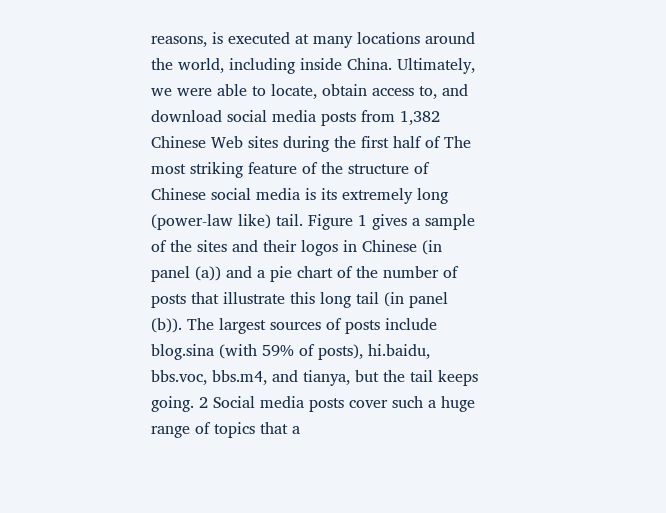reasons, is executed at many locations around the world, including inside China. Ultimately, we were able to locate, obtain access to, and download social media posts from 1,382 Chinese Web sites during the first half of The most striking feature of the structure of Chinese social media is its extremely long (power-law like) tail. Figure 1 gives a sample of the sites and their logos in Chinese (in panel (a)) and a pie chart of the number of posts that illustrate this long tail (in panel (b)). The largest sources of posts include blog.sina (with 59% of posts), hi.baidu, bbs.voc, bbs.m4, and tianya, but the tail keeps going. 2 Social media posts cover such a huge range of topics that a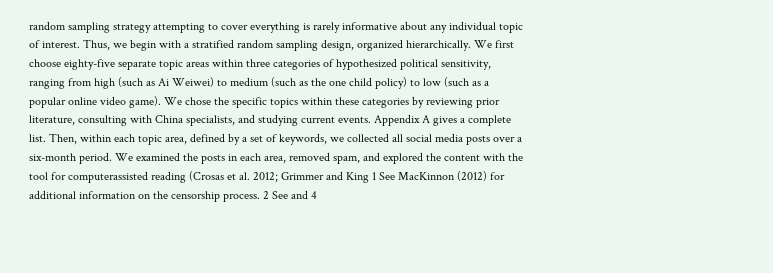random sampling strategy attempting to cover everything is rarely informative about any individual topic of interest. Thus, we begin with a stratified random sampling design, organized hierarchically. We first choose eighty-five separate topic areas within three categories of hypothesized political sensitivity, ranging from high (such as Ai Weiwei) to medium (such as the one child policy) to low (such as a popular online video game). We chose the specific topics within these categories by reviewing prior literature, consulting with China specialists, and studying current events. Appendix A gives a complete list. Then, within each topic area, defined by a set of keywords, we collected all social media posts over a six-month period. We examined the posts in each area, removed spam, and explored the content with the tool for computerassisted reading (Crosas et al. 2012; Grimmer and King 1 See MacKinnon (2012) for additional information on the censorship process. 2 See and 4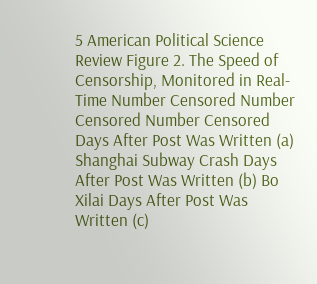5 American Political Science Review Figure 2. The Speed of Censorship, Monitored in Real-Time Number Censored Number Censored Number Censored Days After Post Was Written (a) Shanghai Subway Crash Days After Post Was Written (b) Bo Xilai Days After Post Was Written (c)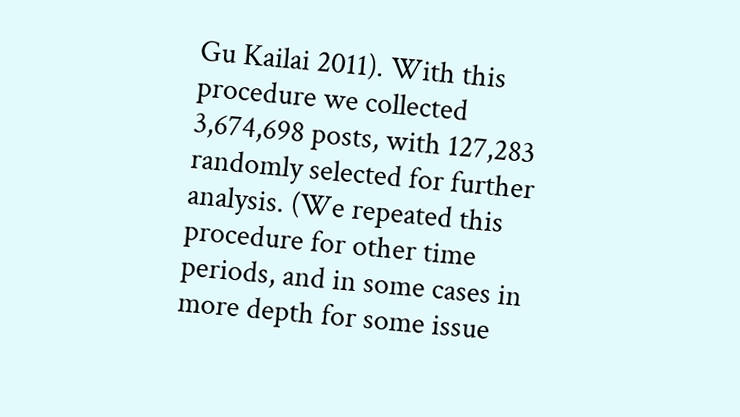Gu Kailai 2011). With this procedure we collected 3,674,698 posts, with 127,283 randomly selected for further analysis. (We repeated this procedure for other time periods, and in some cases in more depth for some issue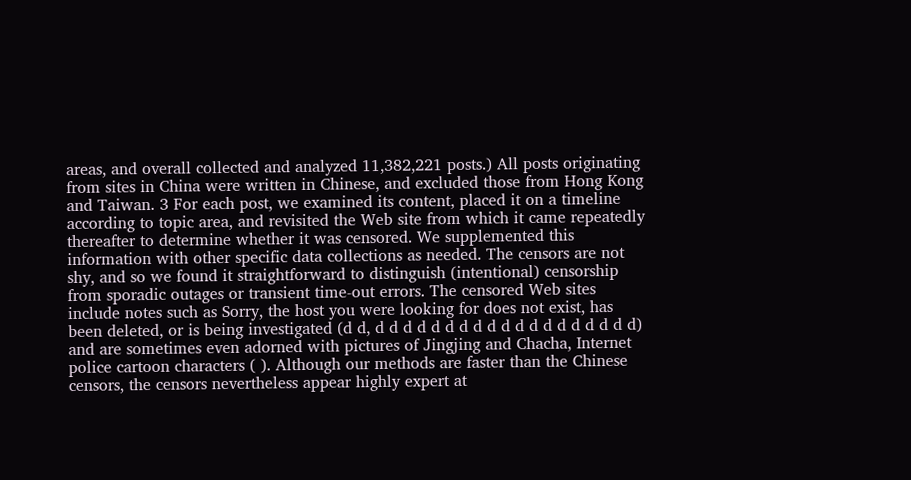areas, and overall collected and analyzed 11,382,221 posts.) All posts originating from sites in China were written in Chinese, and excluded those from Hong Kong and Taiwan. 3 For each post, we examined its content, placed it on a timeline according to topic area, and revisited the Web site from which it came repeatedly thereafter to determine whether it was censored. We supplemented this information with other specific data collections as needed. The censors are not shy, and so we found it straightforward to distinguish (intentional) censorship from sporadic outages or transient time-out errors. The censored Web sites include notes such as Sorry, the host you were looking for does not exist, has been deleted, or is being investigated (d d, d d d d d d d d d d d d d d d d d d d) and are sometimes even adorned with pictures of Jingjing and Chacha, Internet police cartoon characters ( ). Although our methods are faster than the Chinese censors, the censors nevertheless appear highly expert at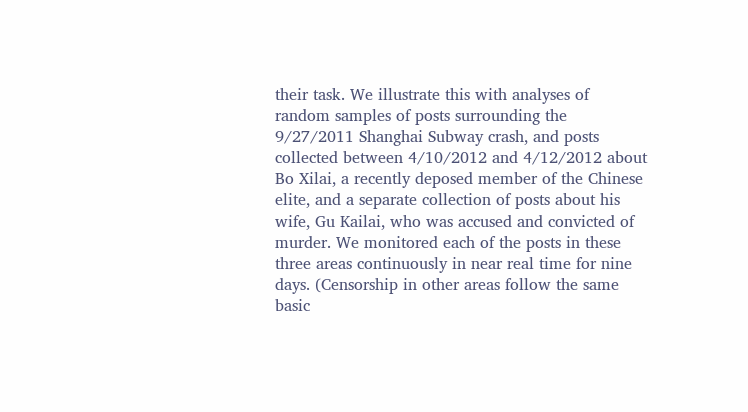their task. We illustrate this with analyses of random samples of posts surrounding the 9/27/2011 Shanghai Subway crash, and posts collected between 4/10/2012 and 4/12/2012 about Bo Xilai, a recently deposed member of the Chinese elite, and a separate collection of posts about his wife, Gu Kailai, who was accused and convicted of murder. We monitored each of the posts in these three areas continuously in near real time for nine days. (Censorship in other areas follow the same basic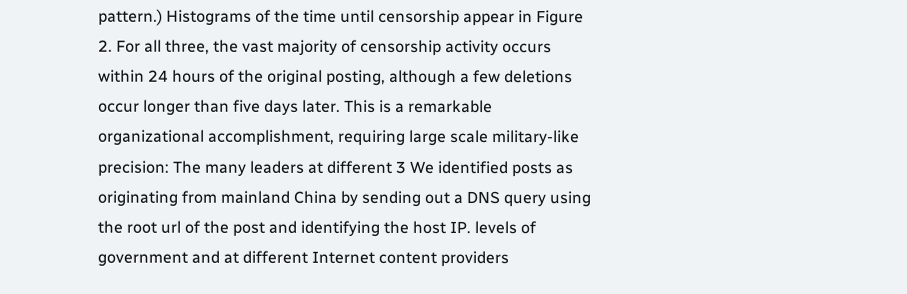pattern.) Histograms of the time until censorship appear in Figure 2. For all three, the vast majority of censorship activity occurs within 24 hours of the original posting, although a few deletions occur longer than five days later. This is a remarkable organizational accomplishment, requiring large scale military-like precision: The many leaders at different 3 We identified posts as originating from mainland China by sending out a DNS query using the root url of the post and identifying the host IP. levels of government and at different Internet content providers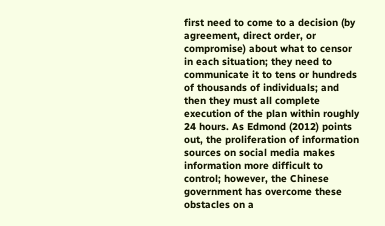first need to come to a decision (by agreement, direct order, or compromise) about what to censor in each situation; they need to communicate it to tens or hundreds of thousands of individuals; and then they must all complete execution of the plan within roughly 24 hours. As Edmond (2012) points out, the proliferation of information sources on social media makes information more difficult to control; however, the Chinese government has overcome these obstacles on a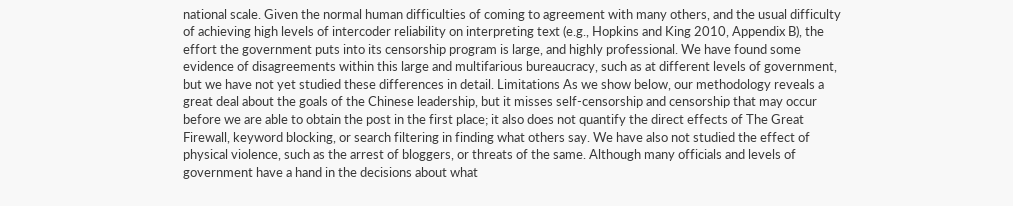national scale. Given the normal human difficulties of coming to agreement with many others, and the usual difficulty of achieving high levels of intercoder reliability on interpreting text (e.g., Hopkins and King 2010, Appendix B), the effort the government puts into its censorship program is large, and highly professional. We have found some evidence of disagreements within this large and multifarious bureaucracy, such as at different levels of government, but we have not yet studied these differences in detail. Limitations As we show below, our methodology reveals a great deal about the goals of the Chinese leadership, but it misses self-censorship and censorship that may occur before we are able to obtain the post in the first place; it also does not quantify the direct effects of The Great Firewall, keyword blocking, or search filtering in finding what others say. We have also not studied the effect of physical violence, such as the arrest of bloggers, or threats of the same. Although many officials and levels of government have a hand in the decisions about what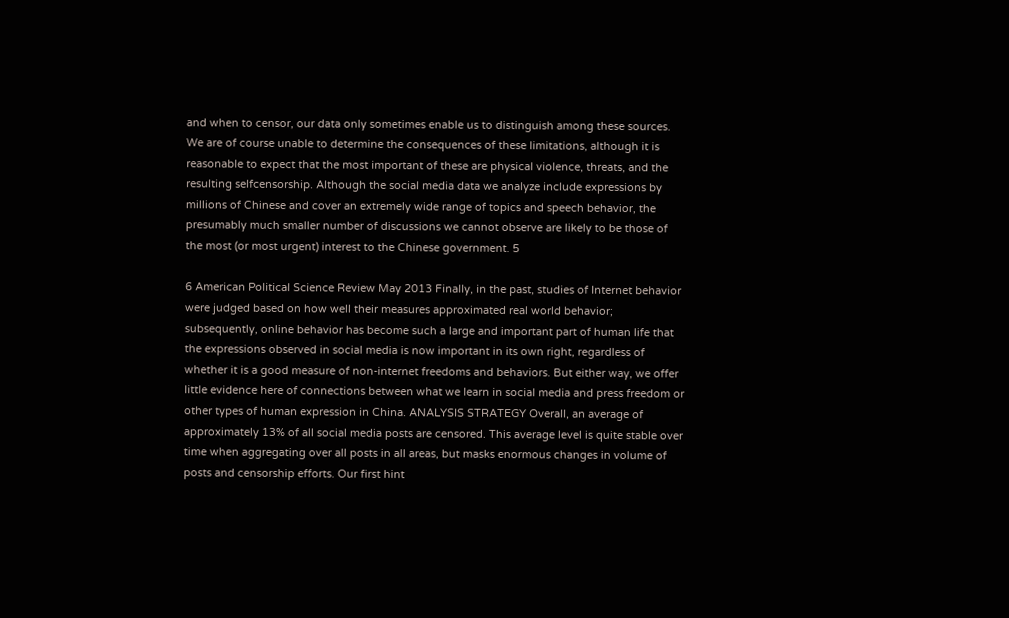and when to censor, our data only sometimes enable us to distinguish among these sources. We are of course unable to determine the consequences of these limitations, although it is reasonable to expect that the most important of these are physical violence, threats, and the resulting selfcensorship. Although the social media data we analyze include expressions by millions of Chinese and cover an extremely wide range of topics and speech behavior, the presumably much smaller number of discussions we cannot observe are likely to be those of the most (or most urgent) interest to the Chinese government. 5

6 American Political Science Review May 2013 Finally, in the past, studies of Internet behavior were judged based on how well their measures approximated real world behavior; subsequently, online behavior has become such a large and important part of human life that the expressions observed in social media is now important in its own right, regardless of whether it is a good measure of non-internet freedoms and behaviors. But either way, we offer little evidence here of connections between what we learn in social media and press freedom or other types of human expression in China. ANALYSIS STRATEGY Overall, an average of approximately 13% of all social media posts are censored. This average level is quite stable over time when aggregating over all posts in all areas, but masks enormous changes in volume of posts and censorship efforts. Our first hint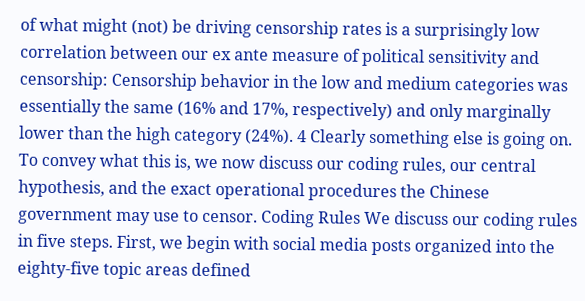of what might (not) be driving censorship rates is a surprisingly low correlation between our ex ante measure of political sensitivity and censorship: Censorship behavior in the low and medium categories was essentially the same (16% and 17%, respectively) and only marginally lower than the high category (24%). 4 Clearly something else is going on. To convey what this is, we now discuss our coding rules, our central hypothesis, and the exact operational procedures the Chinese government may use to censor. Coding Rules We discuss our coding rules in five steps. First, we begin with social media posts organized into the eighty-five topic areas defined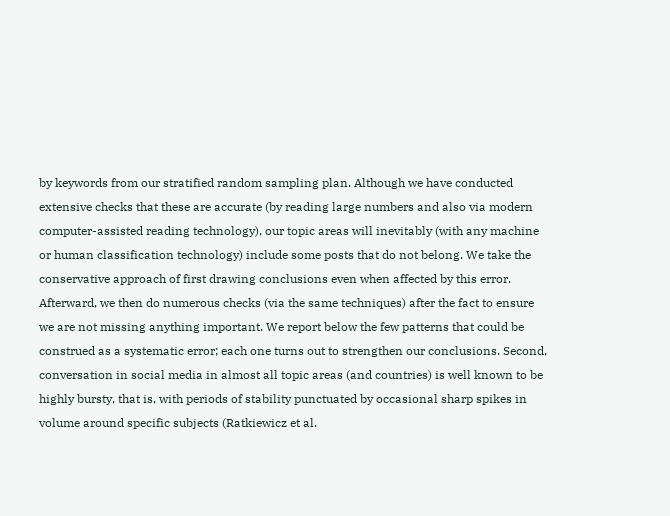by keywords from our stratified random sampling plan. Although we have conducted extensive checks that these are accurate (by reading large numbers and also via modern computer-assisted reading technology), our topic areas will inevitably (with any machine or human classification technology) include some posts that do not belong. We take the conservative approach of first drawing conclusions even when affected by this error. Afterward, we then do numerous checks (via the same techniques) after the fact to ensure we are not missing anything important. We report below the few patterns that could be construed as a systematic error; each one turns out to strengthen our conclusions. Second, conversation in social media in almost all topic areas (and countries) is well known to be highly bursty, that is, with periods of stability punctuated by occasional sharp spikes in volume around specific subjects (Ratkiewicz et al.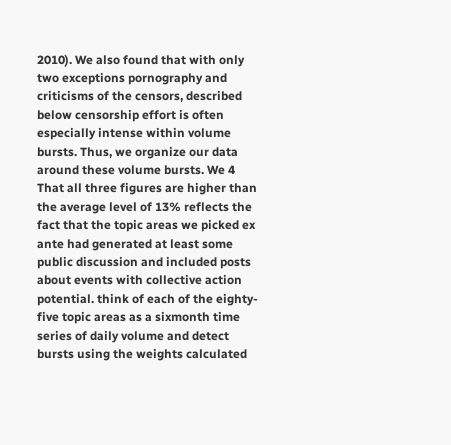2010). We also found that with only two exceptions pornography and criticisms of the censors, described below censorship effort is often especially intense within volume bursts. Thus, we organize our data around these volume bursts. We 4 That all three figures are higher than the average level of 13% reflects the fact that the topic areas we picked ex ante had generated at least some public discussion and included posts about events with collective action potential. think of each of the eighty-five topic areas as a sixmonth time series of daily volume and detect bursts using the weights calculated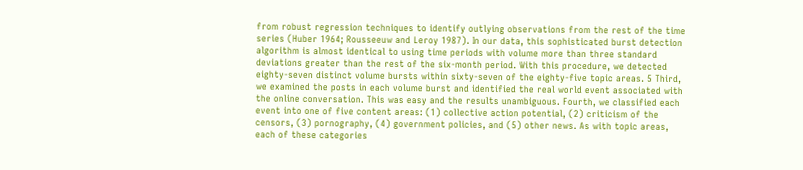from robust regression techniques to identify outlying observations from the rest of the time series (Huber 1964; Rousseeuw and Leroy 1987). In our data, this sophisticated burst detection algorithm is almost identical to using time periods with volume more than three standard deviations greater than the rest of the six-month period. With this procedure, we detected eighty-seven distinct volume bursts within sixty-seven of the eighty-five topic areas. 5 Third, we examined the posts in each volume burst and identified the real world event associated with the online conversation. This was easy and the results unambiguous. Fourth, we classified each event into one of five content areas: (1) collective action potential, (2) criticism of the censors, (3) pornography, (4) government policies, and (5) other news. As with topic areas, each of these categories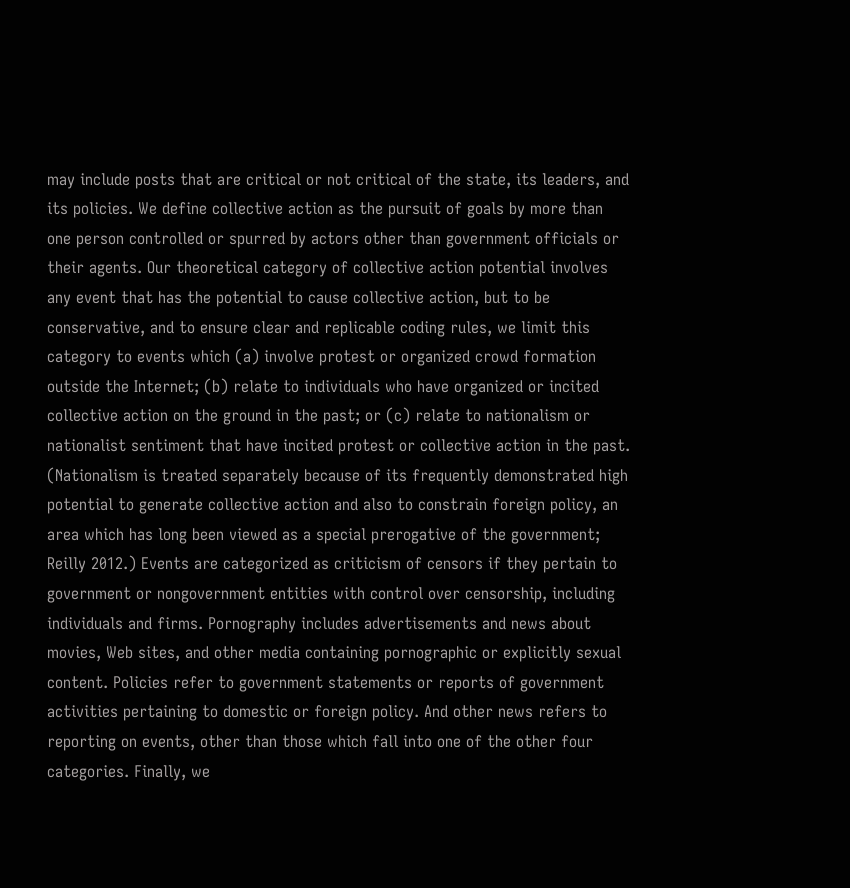may include posts that are critical or not critical of the state, its leaders, and its policies. We define collective action as the pursuit of goals by more than one person controlled or spurred by actors other than government officials or their agents. Our theoretical category of collective action potential involves any event that has the potential to cause collective action, but to be conservative, and to ensure clear and replicable coding rules, we limit this category to events which (a) involve protest or organized crowd formation outside the Internet; (b) relate to individuals who have organized or incited collective action on the ground in the past; or (c) relate to nationalism or nationalist sentiment that have incited protest or collective action in the past. (Nationalism is treated separately because of its frequently demonstrated high potential to generate collective action and also to constrain foreign policy, an area which has long been viewed as a special prerogative of the government; Reilly 2012.) Events are categorized as criticism of censors if they pertain to government or nongovernment entities with control over censorship, including individuals and firms. Pornography includes advertisements and news about movies, Web sites, and other media containing pornographic or explicitly sexual content. Policies refer to government statements or reports of government activities pertaining to domestic or foreign policy. And other news refers to reporting on events, other than those which fall into one of the other four categories. Finally, we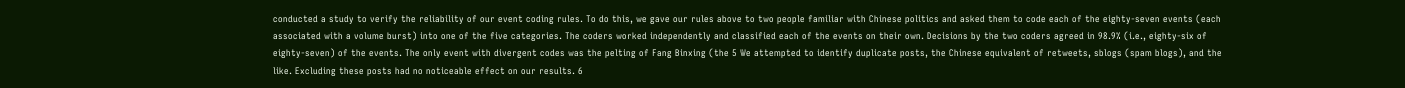conducted a study to verify the reliability of our event coding rules. To do this, we gave our rules above to two people familiar with Chinese politics and asked them to code each of the eighty-seven events (each associated with a volume burst) into one of the five categories. The coders worked independently and classified each of the events on their own. Decisions by the two coders agreed in 98.9% (i.e., eighty-six of eighty-seven) of the events. The only event with divergent codes was the pelting of Fang Binxing (the 5 We attempted to identify duplicate posts, the Chinese equivalent of retweets, sblogs (spam blogs), and the like. Excluding these posts had no noticeable effect on our results. 6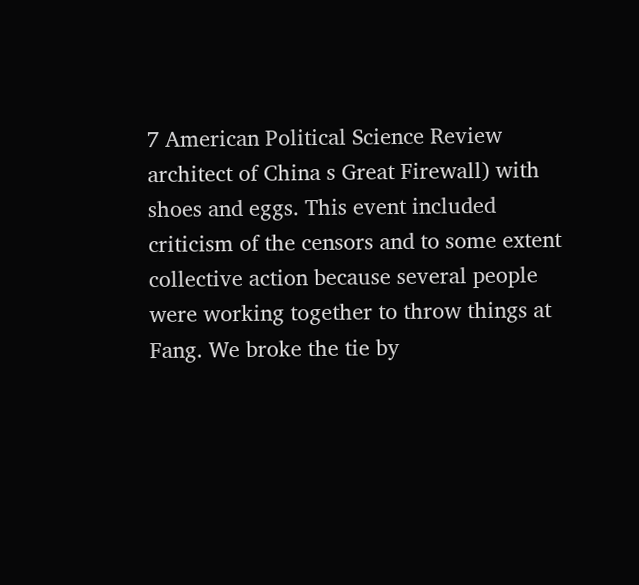7 American Political Science Review architect of China s Great Firewall) with shoes and eggs. This event included criticism of the censors and to some extent collective action because several people were working together to throw things at Fang. We broke the tie by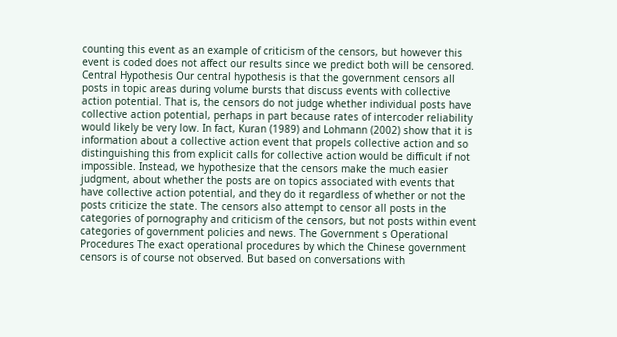counting this event as an example of criticism of the censors, but however this event is coded does not affect our results since we predict both will be censored. Central Hypothesis Our central hypothesis is that the government censors all posts in topic areas during volume bursts that discuss events with collective action potential. That is, the censors do not judge whether individual posts have collective action potential, perhaps in part because rates of intercoder reliability would likely be very low. In fact, Kuran (1989) and Lohmann (2002) show that it is information about a collective action event that propels collective action and so distinguishing this from explicit calls for collective action would be difficult if not impossible. Instead, we hypothesize that the censors make the much easier judgment, about whether the posts are on topics associated with events that have collective action potential, and they do it regardless of whether or not the posts criticize the state. The censors also attempt to censor all posts in the categories of pornography and criticism of the censors, but not posts within event categories of government policies and news. The Government s Operational Procedures The exact operational procedures by which the Chinese government censors is of course not observed. But based on conversations with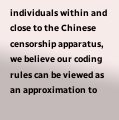individuals within and close to the Chinese censorship apparatus, we believe our coding rules can be viewed as an approximation to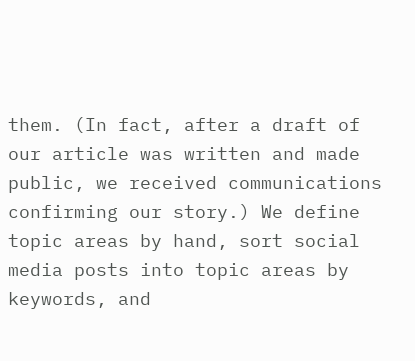them. (In fact, after a draft of our article was written and made public, we received communications confirming our story.) We define topic areas by hand, sort social media posts into topic areas by keywords, and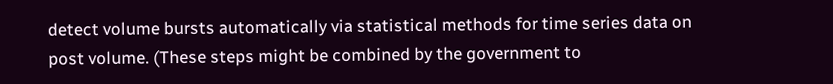detect volume bursts automatically via statistical methods for time series data on post volume. (These steps might be combined by the government to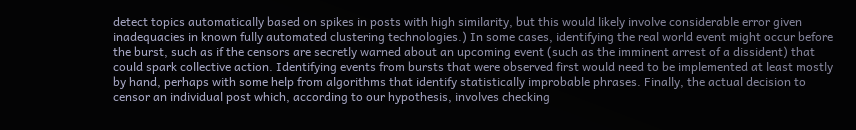detect topics automatically based on spikes in posts with high similarity, but this would likely involve considerable error given inadequacies in known fully automated clustering technologies.) In some cases, identifying the real world event might occur before the burst, such as if the censors are secretly warned about an upcoming event (such as the imminent arrest of a dissident) that could spark collective action. Identifying events from bursts that were observed first would need to be implemented at least mostly by hand, perhaps with some help from algorithms that identify statistically improbable phrases. Finally, the actual decision to censor an individual post which, according to our hypothesis, involves checking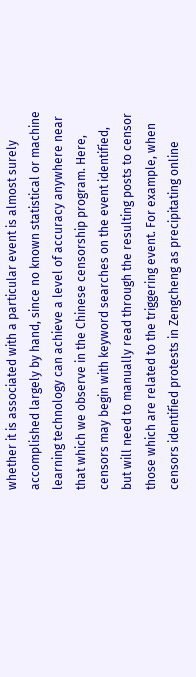whether it is associated with a particular event is almost surely accomplished largely by hand, since no known statistical or machine learning technology can achieve a level of accuracy anywhere near that which we observe in the Chinese censorship program. Here, censors may begin with keyword searches on the event identified, but will need to manually read through the resulting posts to censor those which are related to the triggering event. For example, when censors identified protests in Zengcheng as precipitating online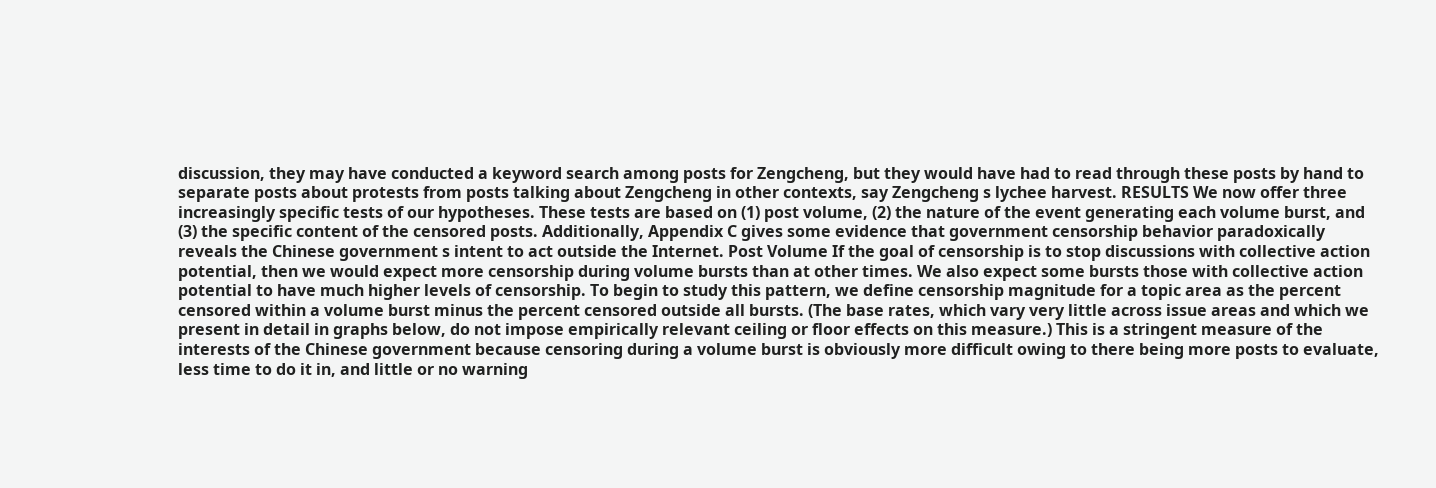discussion, they may have conducted a keyword search among posts for Zengcheng, but they would have had to read through these posts by hand to separate posts about protests from posts talking about Zengcheng in other contexts, say Zengcheng s lychee harvest. RESULTS We now offer three increasingly specific tests of our hypotheses. These tests are based on (1) post volume, (2) the nature of the event generating each volume burst, and (3) the specific content of the censored posts. Additionally, Appendix C gives some evidence that government censorship behavior paradoxically reveals the Chinese government s intent to act outside the Internet. Post Volume If the goal of censorship is to stop discussions with collective action potential, then we would expect more censorship during volume bursts than at other times. We also expect some bursts those with collective action potential to have much higher levels of censorship. To begin to study this pattern, we define censorship magnitude for a topic area as the percent censored within a volume burst minus the percent censored outside all bursts. (The base rates, which vary very little across issue areas and which we present in detail in graphs below, do not impose empirically relevant ceiling or floor effects on this measure.) This is a stringent measure of the interests of the Chinese government because censoring during a volume burst is obviously more difficult owing to there being more posts to evaluate, less time to do it in, and little or no warning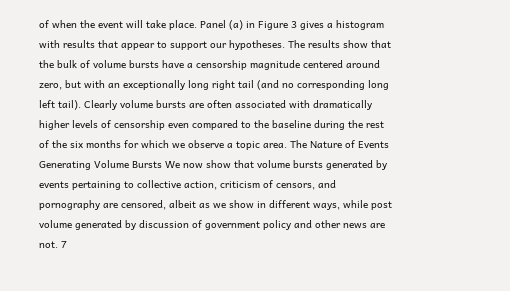of when the event will take place. Panel (a) in Figure 3 gives a histogram with results that appear to support our hypotheses. The results show that the bulk of volume bursts have a censorship magnitude centered around zero, but with an exceptionally long right tail (and no corresponding long left tail). Clearly volume bursts are often associated with dramatically higher levels of censorship even compared to the baseline during the rest of the six months for which we observe a topic area. The Nature of Events Generating Volume Bursts We now show that volume bursts generated by events pertaining to collective action, criticism of censors, and pornography are censored, albeit as we show in different ways, while post volume generated by discussion of government policy and other news are not. 7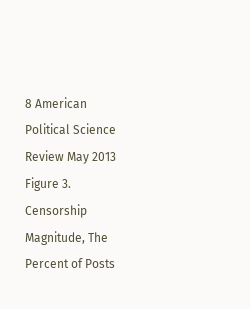8 American Political Science Review May 2013 Figure 3. Censorship Magnitude, The Percent of Posts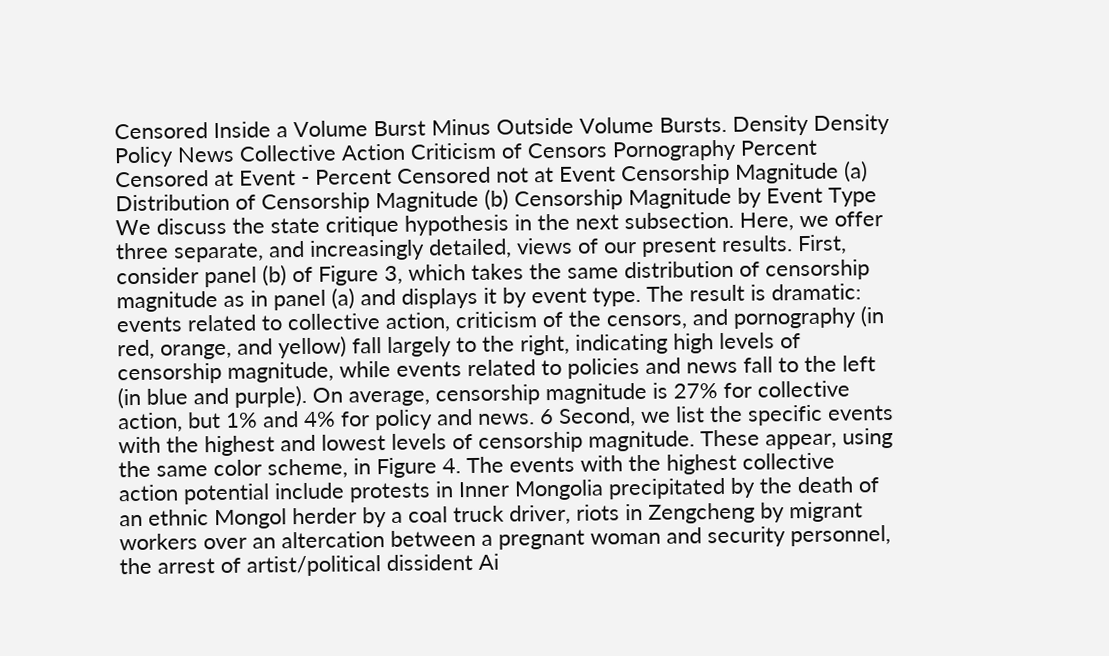Censored Inside a Volume Burst Minus Outside Volume Bursts. Density Density Policy News Collective Action Criticism of Censors Pornography Percent Censored at Event - Percent Censored not at Event Censorship Magnitude (a) Distribution of Censorship Magnitude (b) Censorship Magnitude by Event Type We discuss the state critique hypothesis in the next subsection. Here, we offer three separate, and increasingly detailed, views of our present results. First, consider panel (b) of Figure 3, which takes the same distribution of censorship magnitude as in panel (a) and displays it by event type. The result is dramatic: events related to collective action, criticism of the censors, and pornography (in red, orange, and yellow) fall largely to the right, indicating high levels of censorship magnitude, while events related to policies and news fall to the left (in blue and purple). On average, censorship magnitude is 27% for collective action, but 1% and 4% for policy and news. 6 Second, we list the specific events with the highest and lowest levels of censorship magnitude. These appear, using the same color scheme, in Figure 4. The events with the highest collective action potential include protests in Inner Mongolia precipitated by the death of an ethnic Mongol herder by a coal truck driver, riots in Zengcheng by migrant workers over an altercation between a pregnant woman and security personnel, the arrest of artist/political dissident Ai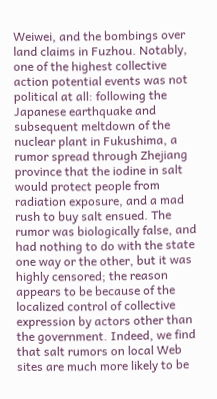Weiwei, and the bombings over land claims in Fuzhou. Notably, one of the highest collective action potential events was not political at all: following the Japanese earthquake and subsequent meltdown of the nuclear plant in Fukushima, a rumor spread through Zhejiang province that the iodine in salt would protect people from radiation exposure, and a mad rush to buy salt ensued. The rumor was biologically false, and had nothing to do with the state one way or the other, but it was highly censored; the reason appears to be because of the localized control of collective expression by actors other than the government. Indeed, we find that salt rumors on local Web sites are much more likely to be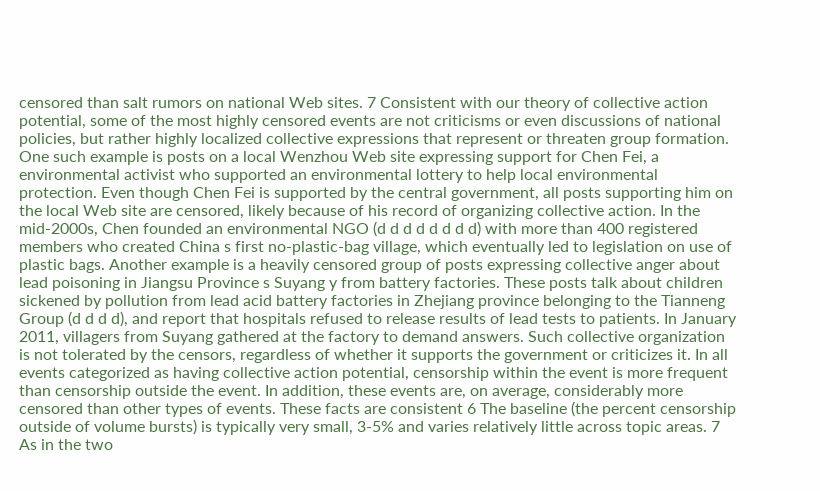censored than salt rumors on national Web sites. 7 Consistent with our theory of collective action potential, some of the most highly censored events are not criticisms or even discussions of national policies, but rather highly localized collective expressions that represent or threaten group formation. One such example is posts on a local Wenzhou Web site expressing support for Chen Fei, a environmental activist who supported an environmental lottery to help local environmental protection. Even though Chen Fei is supported by the central government, all posts supporting him on the local Web site are censored, likely because of his record of organizing collective action. In the mid-2000s, Chen founded an environmental NGO (d d d d d d d d) with more than 400 registered members who created China s first no-plastic-bag village, which eventually led to legislation on use of plastic bags. Another example is a heavily censored group of posts expressing collective anger about lead poisoning in Jiangsu Province s Suyang y from battery factories. These posts talk about children sickened by pollution from lead acid battery factories in Zhejiang province belonging to the Tianneng Group (d d d d), and report that hospitals refused to release results of lead tests to patients. In January 2011, villagers from Suyang gathered at the factory to demand answers. Such collective organization is not tolerated by the censors, regardless of whether it supports the government or criticizes it. In all events categorized as having collective action potential, censorship within the event is more frequent than censorship outside the event. In addition, these events are, on average, considerably more censored than other types of events. These facts are consistent 6 The baseline (the percent censorship outside of volume bursts) is typically very small, 3-5% and varies relatively little across topic areas. 7 As in the two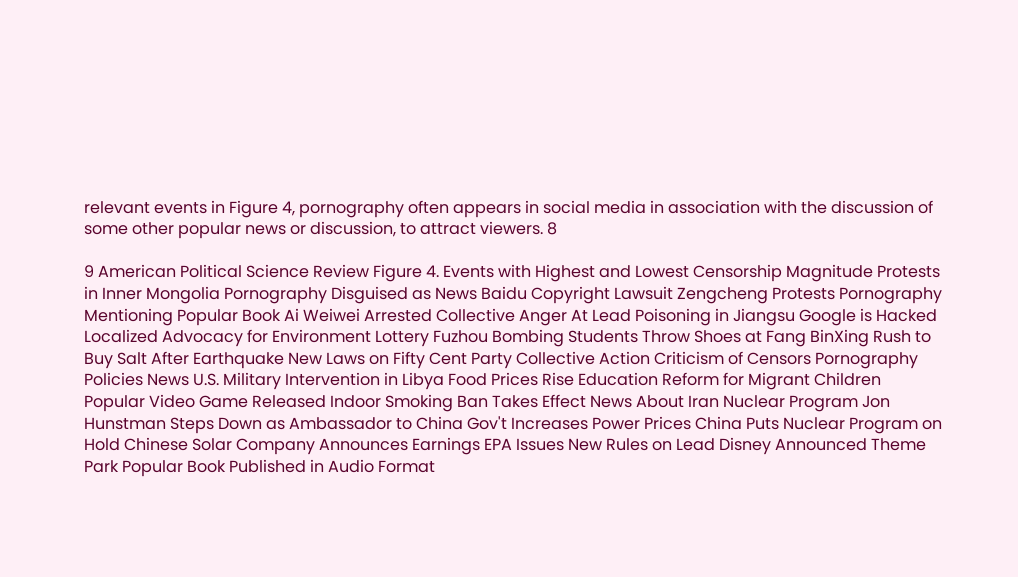relevant events in Figure 4, pornography often appears in social media in association with the discussion of some other popular news or discussion, to attract viewers. 8

9 American Political Science Review Figure 4. Events with Highest and Lowest Censorship Magnitude Protests in Inner Mongolia Pornography Disguised as News Baidu Copyright Lawsuit Zengcheng Protests Pornography Mentioning Popular Book Ai Weiwei Arrested Collective Anger At Lead Poisoning in Jiangsu Google is Hacked Localized Advocacy for Environment Lottery Fuzhou Bombing Students Throw Shoes at Fang BinXing Rush to Buy Salt After Earthquake New Laws on Fifty Cent Party Collective Action Criticism of Censors Pornography Policies News U.S. Military Intervention in Libya Food Prices Rise Education Reform for Migrant Children Popular Video Game Released Indoor Smoking Ban Takes Effect News About Iran Nuclear Program Jon Hunstman Steps Down as Ambassador to China Gov't Increases Power Prices China Puts Nuclear Program on Hold Chinese Solar Company Announces Earnings EPA Issues New Rules on Lead Disney Announced Theme Park Popular Book Published in Audio Format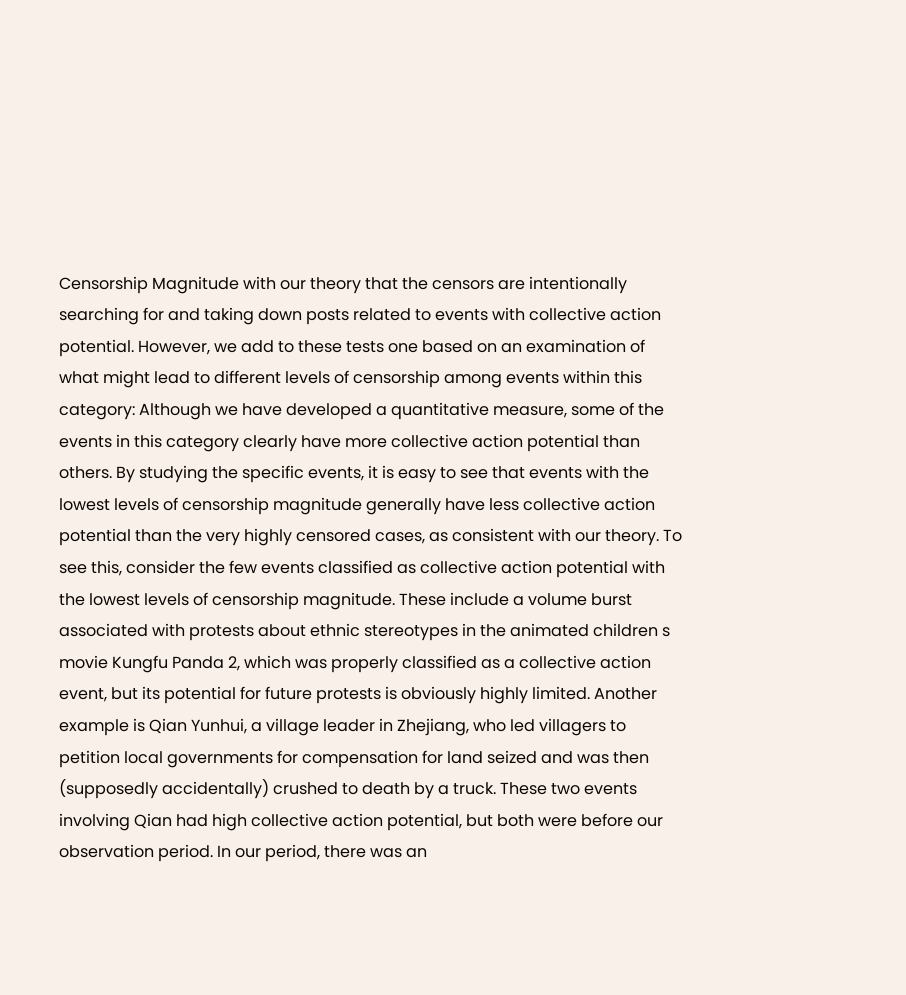Censorship Magnitude with our theory that the censors are intentionally searching for and taking down posts related to events with collective action potential. However, we add to these tests one based on an examination of what might lead to different levels of censorship among events within this category: Although we have developed a quantitative measure, some of the events in this category clearly have more collective action potential than others. By studying the specific events, it is easy to see that events with the lowest levels of censorship magnitude generally have less collective action potential than the very highly censored cases, as consistent with our theory. To see this, consider the few events classified as collective action potential with the lowest levels of censorship magnitude. These include a volume burst associated with protests about ethnic stereotypes in the animated children s movie Kungfu Panda 2, which was properly classified as a collective action event, but its potential for future protests is obviously highly limited. Another example is Qian Yunhui, a village leader in Zhejiang, who led villagers to petition local governments for compensation for land seized and was then (supposedly accidentally) crushed to death by a truck. These two events involving Qian had high collective action potential, but both were before our observation period. In our period, there was an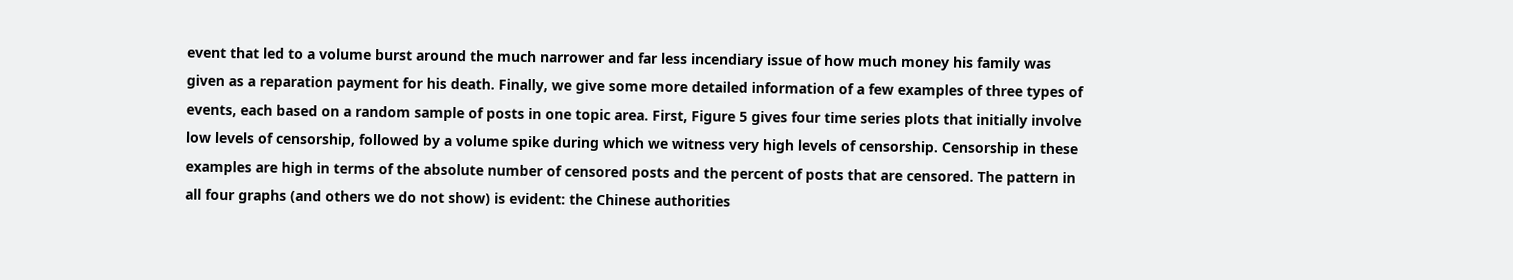event that led to a volume burst around the much narrower and far less incendiary issue of how much money his family was given as a reparation payment for his death. Finally, we give some more detailed information of a few examples of three types of events, each based on a random sample of posts in one topic area. First, Figure 5 gives four time series plots that initially involve low levels of censorship, followed by a volume spike during which we witness very high levels of censorship. Censorship in these examples are high in terms of the absolute number of censored posts and the percent of posts that are censored. The pattern in all four graphs (and others we do not show) is evident: the Chinese authorities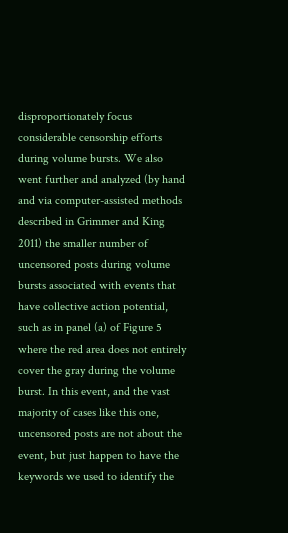disproportionately focus considerable censorship efforts during volume bursts. We also went further and analyzed (by hand and via computer-assisted methods described in Grimmer and King 2011) the smaller number of uncensored posts during volume bursts associated with events that have collective action potential, such as in panel (a) of Figure 5 where the red area does not entirely cover the gray during the volume burst. In this event, and the vast majority of cases like this one, uncensored posts are not about the event, but just happen to have the keywords we used to identify the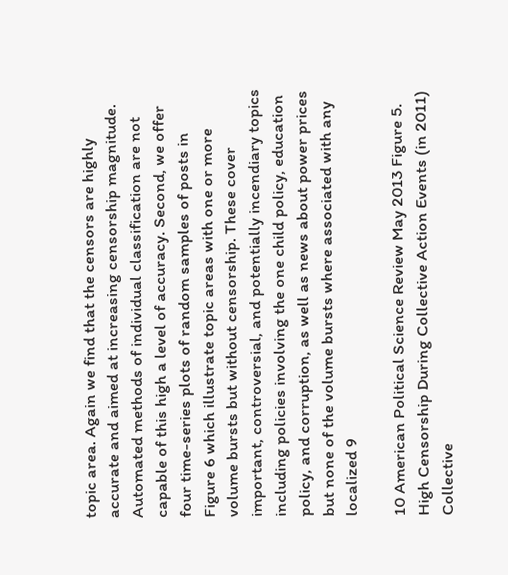topic area. Again we find that the censors are highly accurate and aimed at increasing censorship magnitude. Automated methods of individual classification are not capable of this high a level of accuracy. Second, we offer four time-series plots of random samples of posts in Figure 6 which illustrate topic areas with one or more volume bursts but without censorship. These cover important, controversial, and potentially incendiary topics including policies involving the one child policy, education policy, and corruption, as well as news about power prices but none of the volume bursts where associated with any localized 9

10 American Political Science Review May 2013 Figure 5. High Censorship During Collective Action Events (in 2011) Collective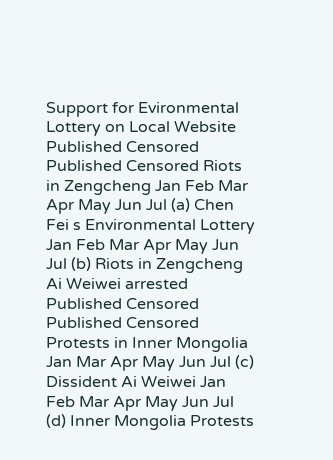Support for Evironmental Lottery on Local Website Published Censored Published Censored Riots in Zengcheng Jan Feb Mar Apr May Jun Jul (a) Chen Fei s Environmental Lottery Jan Feb Mar Apr May Jun Jul (b) Riots in Zengcheng Ai Weiwei arrested Published Censored Published Censored Protests in Inner Mongolia Jan Mar Apr May Jun Jul (c) Dissident Ai Weiwei Jan Feb Mar Apr May Jun Jul (d) Inner Mongolia Protests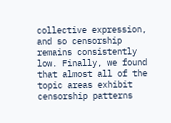collective expression, and so censorship remains consistently low. Finally, we found that almost all of the topic areas exhibit censorship patterns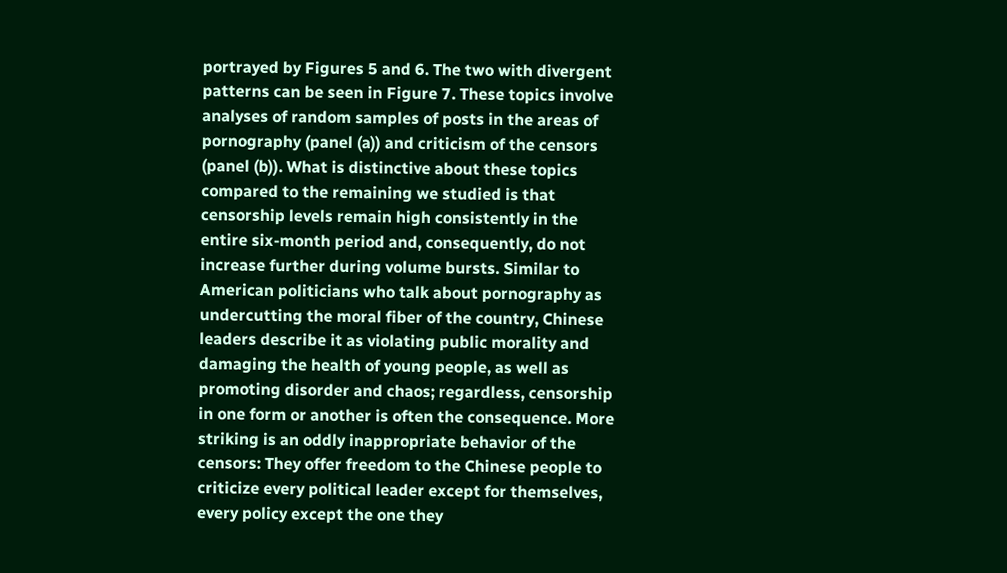portrayed by Figures 5 and 6. The two with divergent patterns can be seen in Figure 7. These topics involve analyses of random samples of posts in the areas of pornography (panel (a)) and criticism of the censors (panel (b)). What is distinctive about these topics compared to the remaining we studied is that censorship levels remain high consistently in the entire six-month period and, consequently, do not increase further during volume bursts. Similar to American politicians who talk about pornography as undercutting the moral fiber of the country, Chinese leaders describe it as violating public morality and damaging the health of young people, as well as promoting disorder and chaos; regardless, censorship in one form or another is often the consequence. More striking is an oddly inappropriate behavior of the censors: They offer freedom to the Chinese people to criticize every political leader except for themselves, every policy except the one they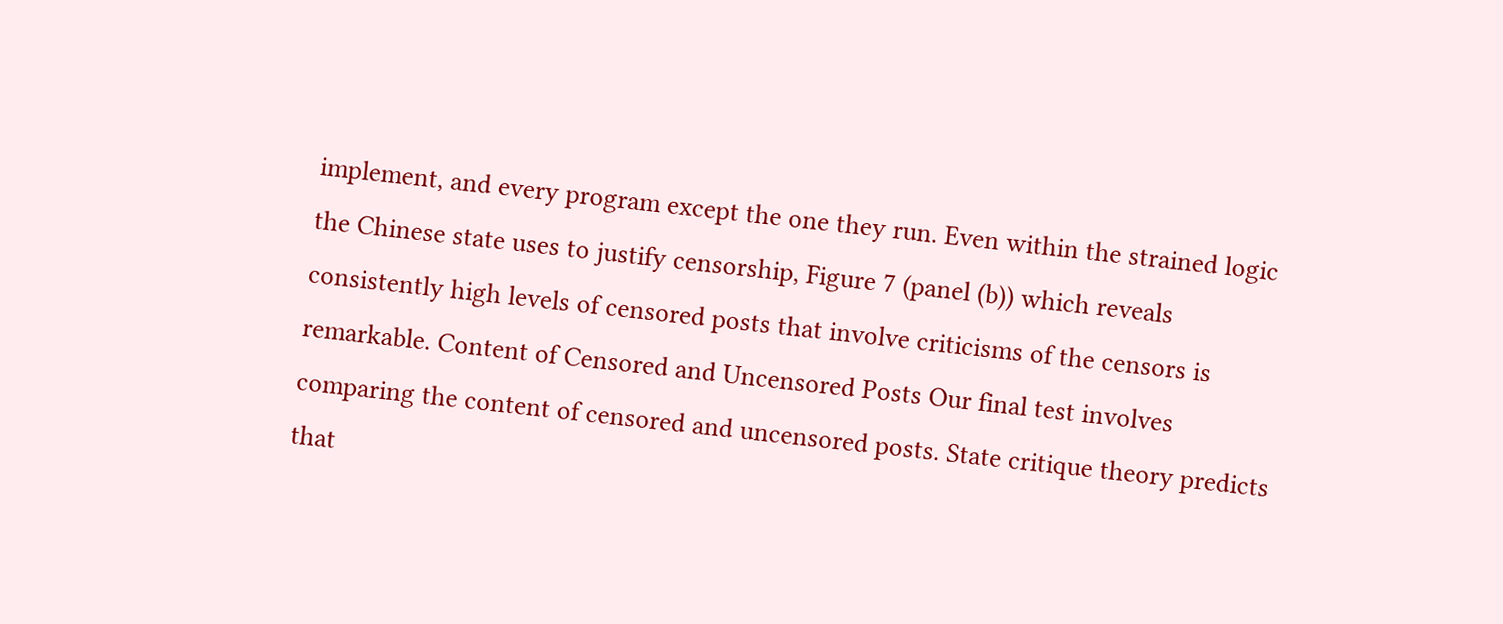implement, and every program except the one they run. Even within the strained logic the Chinese state uses to justify censorship, Figure 7 (panel (b)) which reveals consistently high levels of censored posts that involve criticisms of the censors is remarkable. Content of Censored and Uncensored Posts Our final test involves comparing the content of censored and uncensored posts. State critique theory predicts that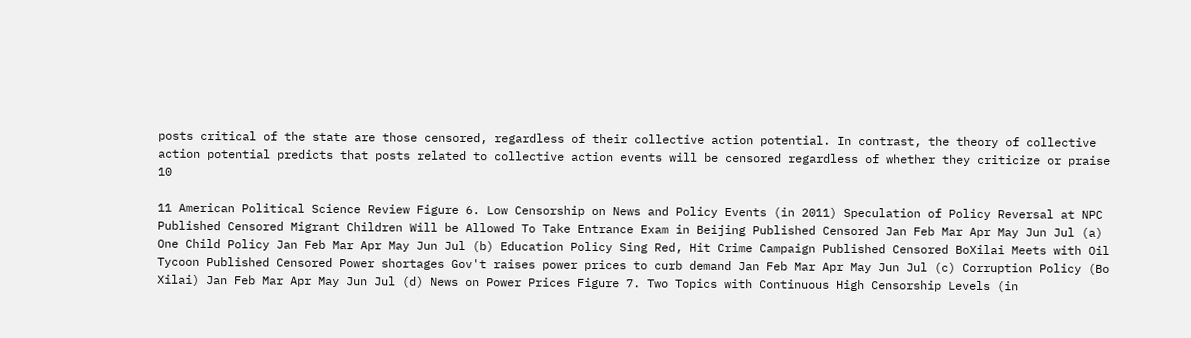posts critical of the state are those censored, regardless of their collective action potential. In contrast, the theory of collective action potential predicts that posts related to collective action events will be censored regardless of whether they criticize or praise 10

11 American Political Science Review Figure 6. Low Censorship on News and Policy Events (in 2011) Speculation of Policy Reversal at NPC Published Censored Migrant Children Will be Allowed To Take Entrance Exam in Beijing Published Censored Jan Feb Mar Apr May Jun Jul (a) One Child Policy Jan Feb Mar Apr May Jun Jul (b) Education Policy Sing Red, Hit Crime Campaign Published Censored BoXilai Meets with Oil Tycoon Published Censored Power shortages Gov't raises power prices to curb demand Jan Feb Mar Apr May Jun Jul (c) Corruption Policy (Bo Xilai) Jan Feb Mar Apr May Jun Jul (d) News on Power Prices Figure 7. Two Topics with Continuous High Censorship Levels (in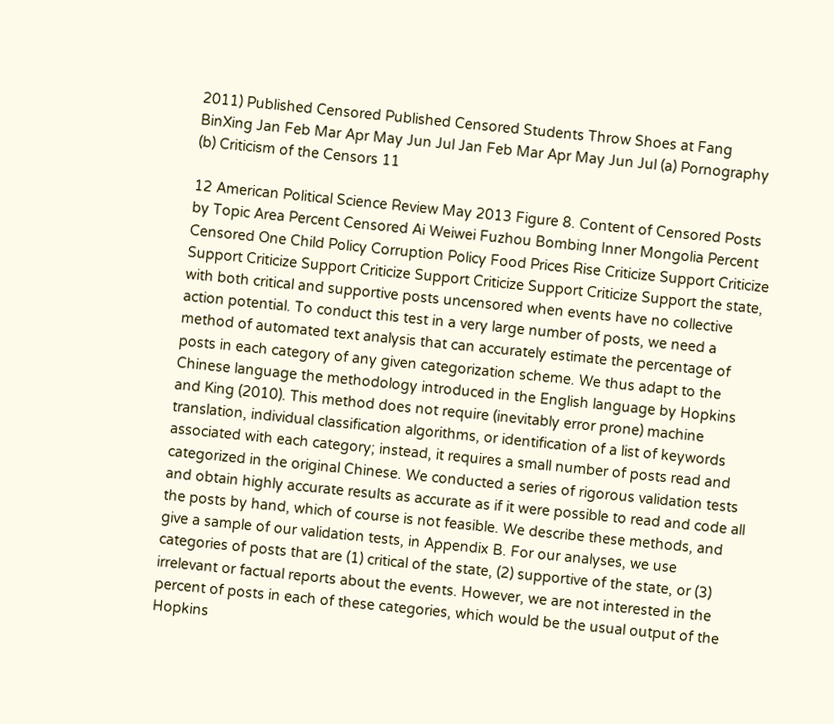2011) Published Censored Published Censored Students Throw Shoes at Fang BinXing Jan Feb Mar Apr May Jun Jul Jan Feb Mar Apr May Jun Jul (a) Pornography (b) Criticism of the Censors 11

12 American Political Science Review May 2013 Figure 8. Content of Censored Posts by Topic Area Percent Censored Ai Weiwei Fuzhou Bombing Inner Mongolia Percent Censored One Child Policy Corruption Policy Food Prices Rise Criticize Support Criticize Support Criticize Support Criticize Support Criticize Support Criticize Support the state, with both critical and supportive posts uncensored when events have no collective action potential. To conduct this test in a very large number of posts, we need a method of automated text analysis that can accurately estimate the percentage of posts in each category of any given categorization scheme. We thus adapt to the Chinese language the methodology introduced in the English language by Hopkins and King (2010). This method does not require (inevitably error prone) machine translation, individual classification algorithms, or identification of a list of keywords associated with each category; instead, it requires a small number of posts read and categorized in the original Chinese. We conducted a series of rigorous validation tests and obtain highly accurate results as accurate as if it were possible to read and code all the posts by hand, which of course is not feasible. We describe these methods, and give a sample of our validation tests, in Appendix B. For our analyses, we use categories of posts that are (1) critical of the state, (2) supportive of the state, or (3) irrelevant or factual reports about the events. However, we are not interested in the percent of posts in each of these categories, which would be the usual output of the Hopkins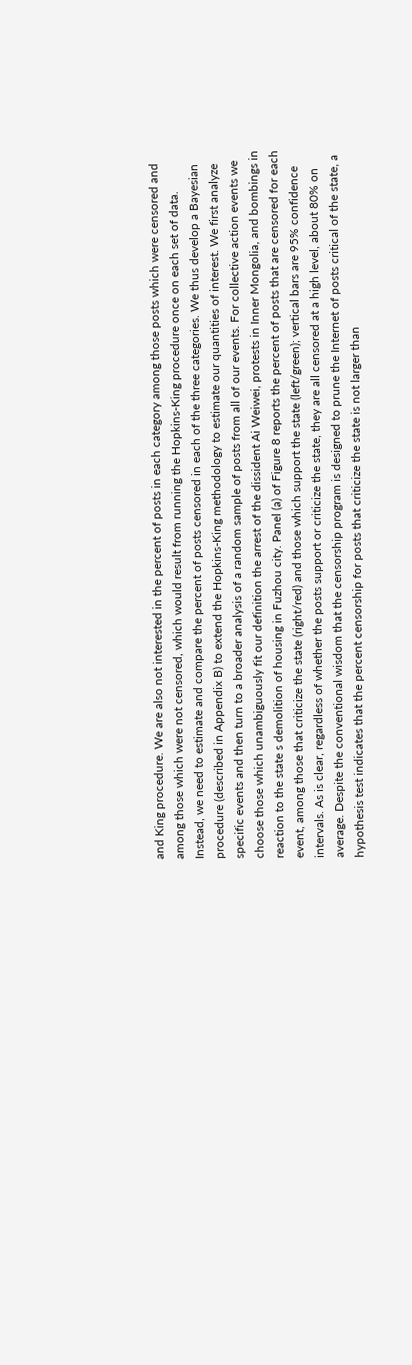and King procedure. We are also not interested in the percent of posts in each category among those posts which were censored and among those which were not censored, which would result from running the Hopkins-King procedure once on each set of data. Instead, we need to estimate and compare the percent of posts censored in each of the three categories. We thus develop a Bayesian procedure (described in Appendix B) to extend the Hopkins-King methodology to estimate our quantities of interest. We first analyze specific events and then turn to a broader analysis of a random sample of posts from all of our events. For collective action events we choose those which unambiguously fit our definition the arrest of the dissident Ai Weiwei, protests in Inner Mongolia, and bombings in reaction to the state s demolition of housing in Fuzhou city. Panel (a) of Figure 8 reports the percent of posts that are censored for each event, among those that criticize the state (right/red) and those which support the state (left/green); vertical bars are 95% confidence intervals. As is clear, regardless of whether the posts support or criticize the state, they are all censored at a high level, about 80% on average. Despite the conventional wisdom that the censorship program is designed to prune the Internet of posts critical of the state, a hypothesis test indicates that the percent censorship for posts that criticize the state is not larger than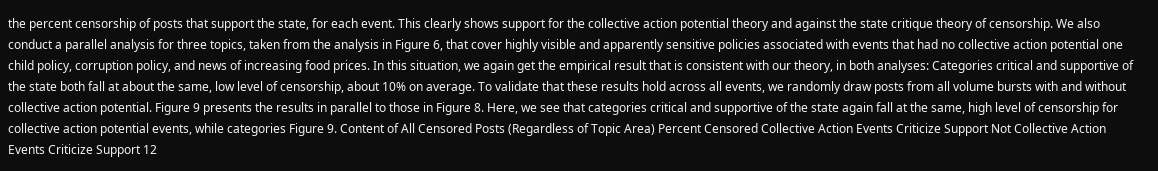the percent censorship of posts that support the state, for each event. This clearly shows support for the collective action potential theory and against the state critique theory of censorship. We also conduct a parallel analysis for three topics, taken from the analysis in Figure 6, that cover highly visible and apparently sensitive policies associated with events that had no collective action potential one child policy, corruption policy, and news of increasing food prices. In this situation, we again get the empirical result that is consistent with our theory, in both analyses: Categories critical and supportive of the state both fall at about the same, low level of censorship, about 10% on average. To validate that these results hold across all events, we randomly draw posts from all volume bursts with and without collective action potential. Figure 9 presents the results in parallel to those in Figure 8. Here, we see that categories critical and supportive of the state again fall at the same, high level of censorship for collective action potential events, while categories Figure 9. Content of All Censored Posts (Regardless of Topic Area) Percent Censored Collective Action Events Criticize Support Not Collective Action Events Criticize Support 12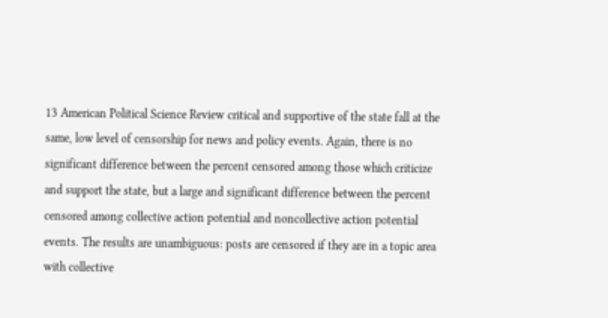13 American Political Science Review critical and supportive of the state fall at the same, low level of censorship for news and policy events. Again, there is no significant difference between the percent censored among those which criticize and support the state, but a large and significant difference between the percent censored among collective action potential and noncollective action potential events. The results are unambiguous: posts are censored if they are in a topic area with collective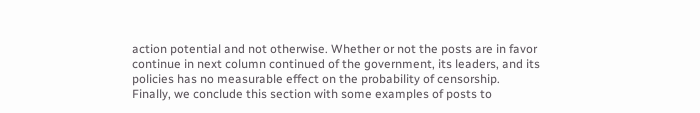action potential and not otherwise. Whether or not the posts are in favor continue in next column continued of the government, its leaders, and its policies has no measurable effect on the probability of censorship. Finally, we conclude this section with some examples of posts to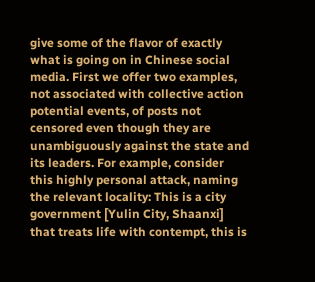give some of the flavor of exactly what is going on in Chinese social media. First we offer two examples, not associated with collective action potential events, of posts not censored even though they are unambiguously against the state and its leaders. For example, consider this highly personal attack, naming the relevant locality: This is a city government [Yulin City, Shaanxi] that treats life with contempt, this is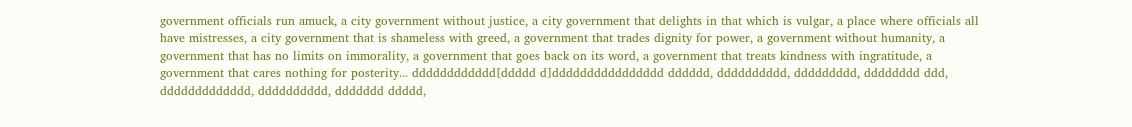government officials run amuck, a city government without justice, a city government that delights in that which is vulgar, a place where officials all have mistresses, a city government that is shameless with greed, a government that trades dignity for power, a government without humanity, a government that has no limits on immorality, a government that goes back on its word, a government that treats kindness with ingratitude, a government that cares nothing for posterity... dddddddddddd[ddddd d]dddddddddddddddd dddddd, dddddddddd, ddddddddd, dddddddd ddd, ddddddddddddd, dddddddddd, ddddddd ddddd,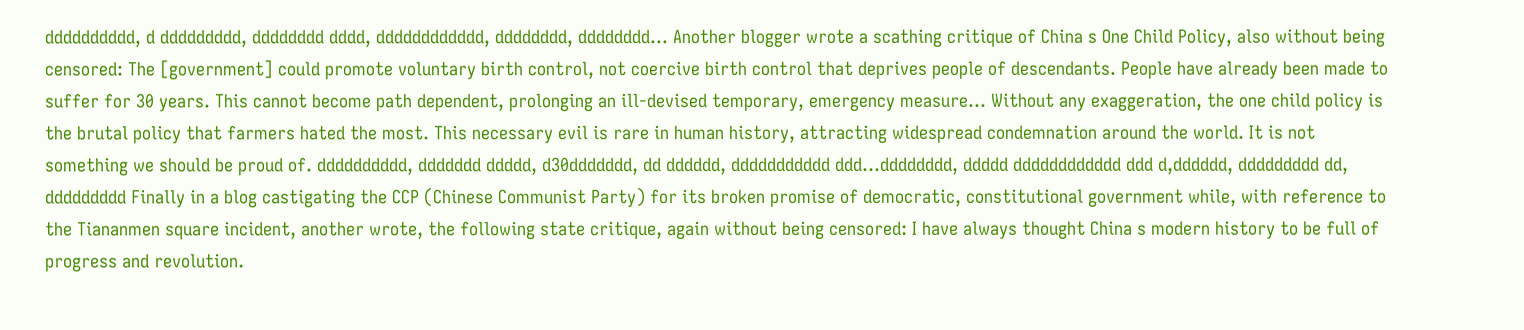dddddddddd, d ddddddddd, dddddddd dddd, dddddddddddd, dddddddd, dddddddd... Another blogger wrote a scathing critique of China s One Child Policy, also without being censored: The [government] could promote voluntary birth control, not coercive birth control that deprives people of descendants. People have already been made to suffer for 30 years. This cannot become path dependent, prolonging an ill-devised temporary, emergency measure... Without any exaggeration, the one child policy is the brutal policy that farmers hated the most. This necessary evil is rare in human history, attracting widespread condemnation around the world. It is not something we should be proud of. dddddddddd, ddddddd ddddd, d30ddddddd, dd dddddd, ddddddddddd ddd...dddddddd, ddddd dddddddddddd ddd d,dddddd, ddddddddd dd, ddddddddd Finally in a blog castigating the CCP (Chinese Communist Party) for its broken promise of democratic, constitutional government while, with reference to the Tiananmen square incident, another wrote, the following state critique, again without being censored: I have always thought China s modern history to be full of progress and revolution.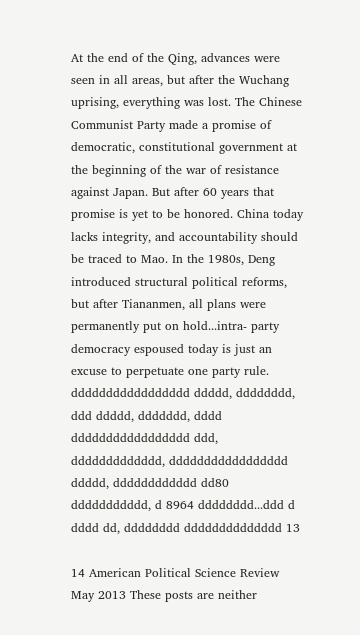At the end of the Qing, advances were seen in all areas, but after the Wuchang uprising, everything was lost. The Chinese Communist Party made a promise of democratic, constitutional government at the beginning of the war of resistance against Japan. But after 60 years that promise is yet to be honored. China today lacks integrity, and accountability should be traced to Mao. In the 1980s, Deng introduced structural political reforms, but after Tiananmen, all plans were permanently put on hold...intra- party democracy espoused today is just an excuse to perpetuate one party rule. ddddddddddddddddd ddddd, dddddddd, ddd ddddd, ddddddd, dddd ddddddddddddddddd ddd, ddddddddddddd, ddddddddddddddddd ddddd, dddddddddddd dd80 ddddddddddd, d 8964 dddddddd...ddd d dddd dd, dddddddd dddddddddddddd 13

14 American Political Science Review May 2013 These posts are neither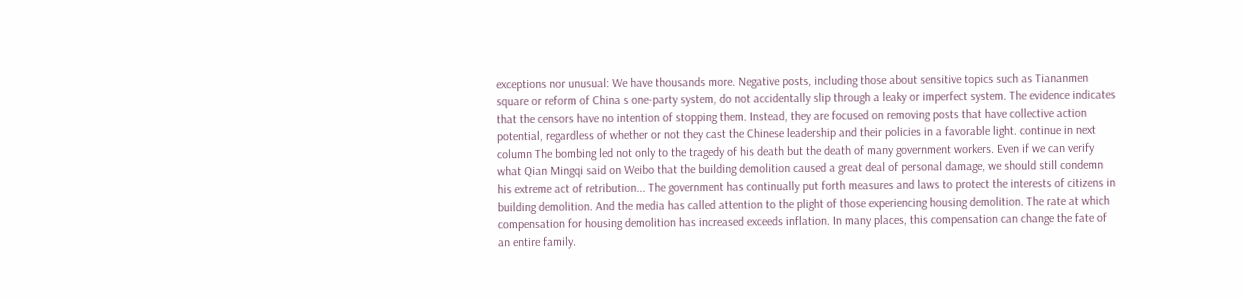exceptions nor unusual: We have thousands more. Negative posts, including those about sensitive topics such as Tiananmen square or reform of China s one-party system, do not accidentally slip through a leaky or imperfect system. The evidence indicates that the censors have no intention of stopping them. Instead, they are focused on removing posts that have collective action potential, regardless of whether or not they cast the Chinese leadership and their policies in a favorable light. continue in next column The bombing led not only to the tragedy of his death but the death of many government workers. Even if we can verify what Qian Mingqi said on Weibo that the building demolition caused a great deal of personal damage, we should still condemn his extreme act of retribution... The government has continually put forth measures and laws to protect the interests of citizens in building demolition. And the media has called attention to the plight of those experiencing housing demolition. The rate at which compensation for housing demolition has increased exceeds inflation. In many places, this compensation can change the fate of an entire family.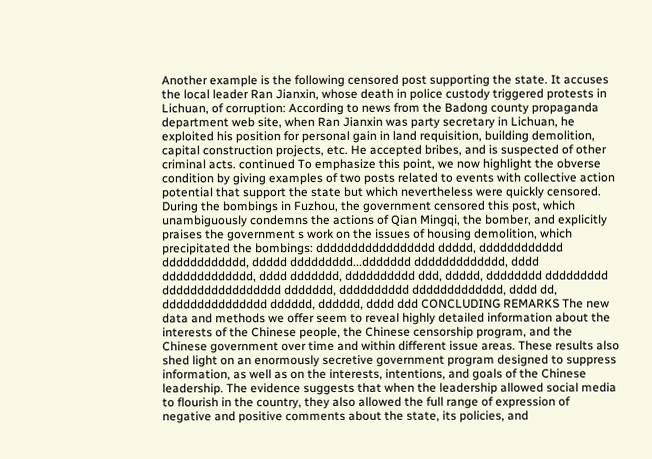Another example is the following censored post supporting the state. It accuses the local leader Ran Jianxin, whose death in police custody triggered protests in Lichuan, of corruption: According to news from the Badong county propaganda department web site, when Ran Jianxin was party secretary in Lichuan, he exploited his position for personal gain in land requisition, building demolition, capital construction projects, etc. He accepted bribes, and is suspected of other criminal acts. continued To emphasize this point, we now highlight the obverse condition by giving examples of two posts related to events with collective action potential that support the state but which nevertheless were quickly censored. During the bombings in Fuzhou, the government censored this post, which unambiguously condemns the actions of Qian Mingqi, the bomber, and explicitly praises the government s work on the issues of housing demolition, which precipitated the bombings: ddddddddddddddddd ddddd, dddddddddddd dddddddddddd, ddddd ddddddddd...ddddddd ddddddddddddd, dddd ddddddddddddd, dddd ddddddd, dddddddddd ddd, ddddd, dddddddd ddddddddd ddddddddddddddddd ddddddd, dddddddddd ddddddddddddd, dddd dd, ddddddddddddddd dddddd, dddddd, dddd ddd CONCLUDING REMARKS The new data and methods we offer seem to reveal highly detailed information about the interests of the Chinese people, the Chinese censorship program, and the Chinese government over time and within different issue areas. These results also shed light on an enormously secretive government program designed to suppress information, as well as on the interests, intentions, and goals of the Chinese leadership. The evidence suggests that when the leadership allowed social media to flourish in the country, they also allowed the full range of expression of negative and positive comments about the state, its policies, and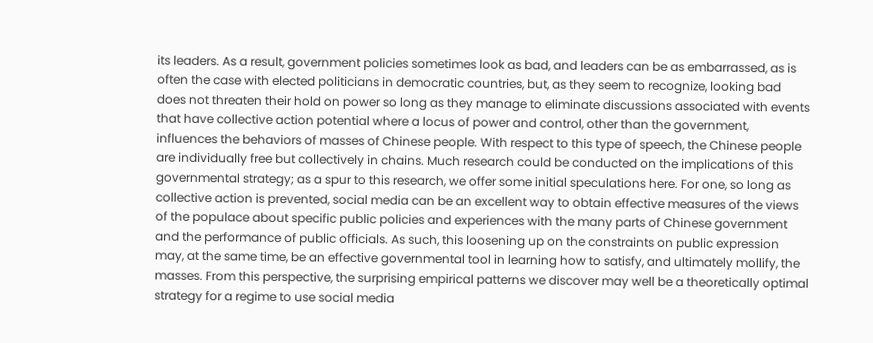its leaders. As a result, government policies sometimes look as bad, and leaders can be as embarrassed, as is often the case with elected politicians in democratic countries, but, as they seem to recognize, looking bad does not threaten their hold on power so long as they manage to eliminate discussions associated with events that have collective action potential where a locus of power and control, other than the government, influences the behaviors of masses of Chinese people. With respect to this type of speech, the Chinese people are individually free but collectively in chains. Much research could be conducted on the implications of this governmental strategy; as a spur to this research, we offer some initial speculations here. For one, so long as collective action is prevented, social media can be an excellent way to obtain effective measures of the views of the populace about specific public policies and experiences with the many parts of Chinese government and the performance of public officials. As such, this loosening up on the constraints on public expression may, at the same time, be an effective governmental tool in learning how to satisfy, and ultimately mollify, the masses. From this perspective, the surprising empirical patterns we discover may well be a theoretically optimal strategy for a regime to use social media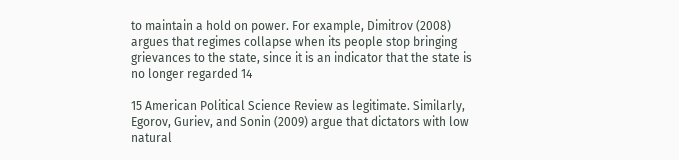to maintain a hold on power. For example, Dimitrov (2008) argues that regimes collapse when its people stop bringing grievances to the state, since it is an indicator that the state is no longer regarded 14

15 American Political Science Review as legitimate. Similarly, Egorov, Guriev, and Sonin (2009) argue that dictators with low natural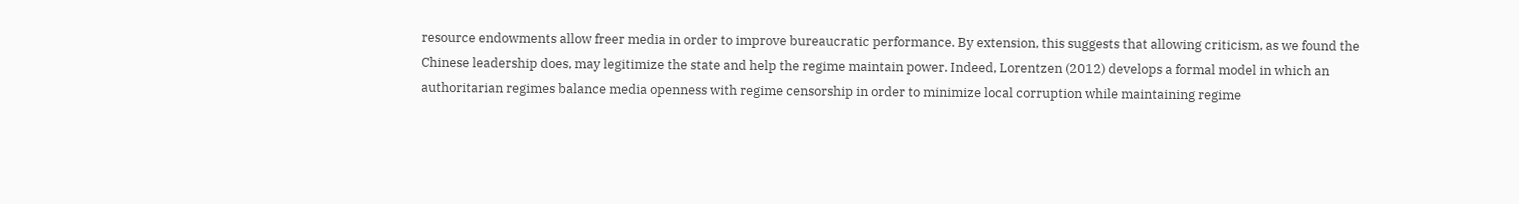resource endowments allow freer media in order to improve bureaucratic performance. By extension, this suggests that allowing criticism, as we found the Chinese leadership does, may legitimize the state and help the regime maintain power. Indeed, Lorentzen (2012) develops a formal model in which an authoritarian regimes balance media openness with regime censorship in order to minimize local corruption while maintaining regime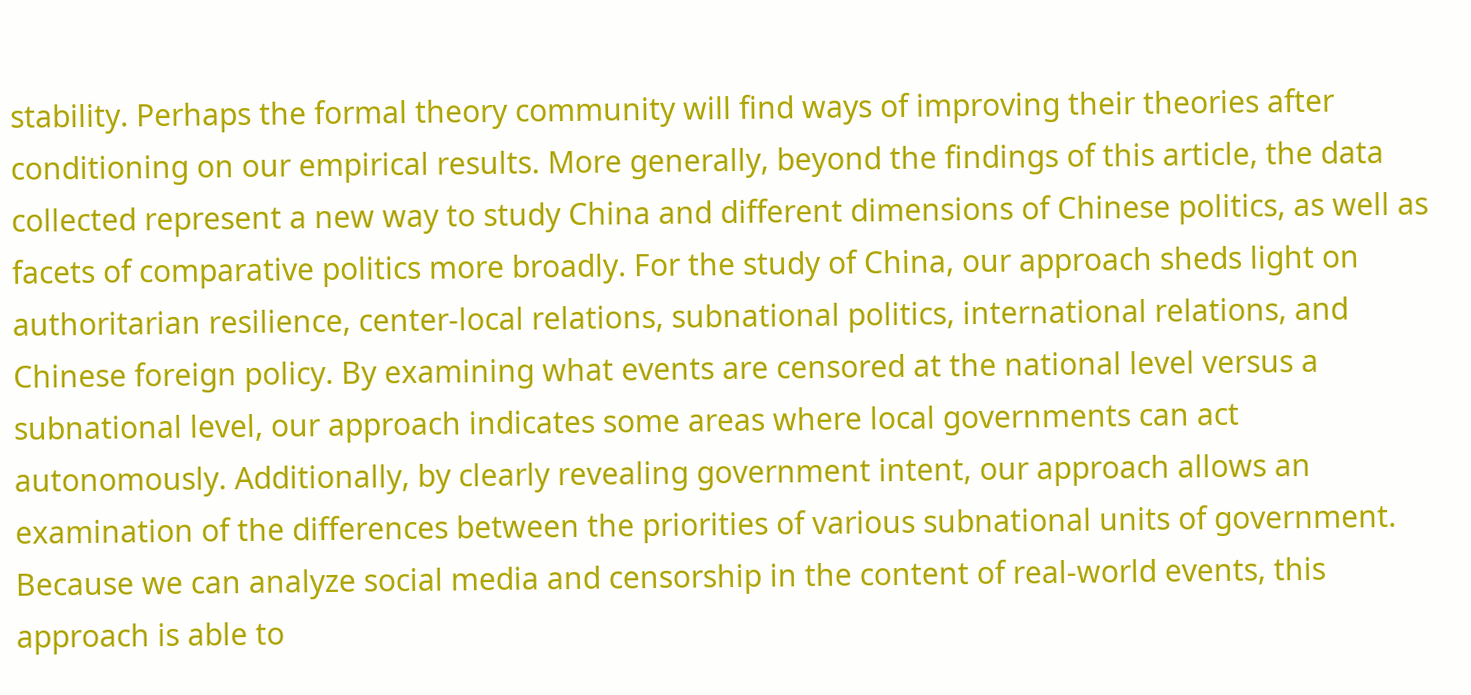stability. Perhaps the formal theory community will find ways of improving their theories after conditioning on our empirical results. More generally, beyond the findings of this article, the data collected represent a new way to study China and different dimensions of Chinese politics, as well as facets of comparative politics more broadly. For the study of China, our approach sheds light on authoritarian resilience, center-local relations, subnational politics, international relations, and Chinese foreign policy. By examining what events are censored at the national level versus a subnational level, our approach indicates some areas where local governments can act autonomously. Additionally, by clearly revealing government intent, our approach allows an examination of the differences between the priorities of various subnational units of government. Because we can analyze social media and censorship in the content of real-world events, this approach is able to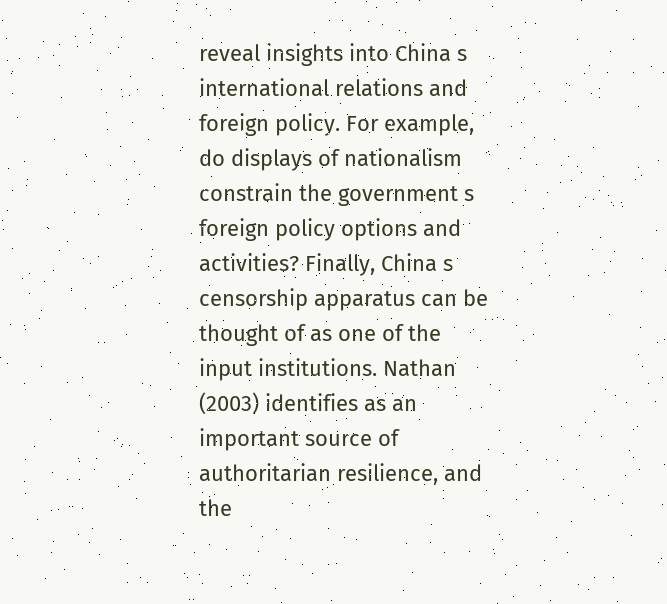reveal insights into China s international relations and foreign policy. For example, do displays of nationalism constrain the government s foreign policy options and activities? Finally, China s censorship apparatus can be thought of as one of the input institutions. Nathan (2003) identifies as an important source of authoritarian resilience, and the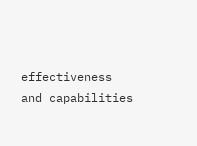effectiveness and capabilities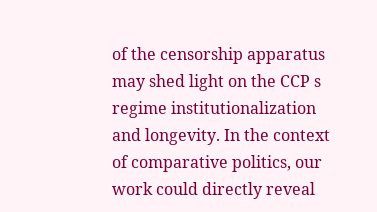of the censorship apparatus may shed light on the CCP s regime institutionalization and longevity. In the context of comparative politics, our work could directly reveal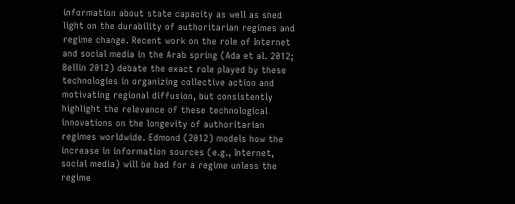information about state capacity as well as shed light on the durability of authoritarian regimes and regime change. Recent work on the role of Internet and social media in the Arab spring (Ada et al. 2012; Bellin 2012) debate the exact role played by these technologies in organizing collective action and motivating regional diffusion, but consistently highlight the relevance of these technological innovations on the longevity of authoritarian regimes worldwide. Edmond (2012) models how the increase in information sources (e.g., Internet, social media) will be bad for a regime unless the regime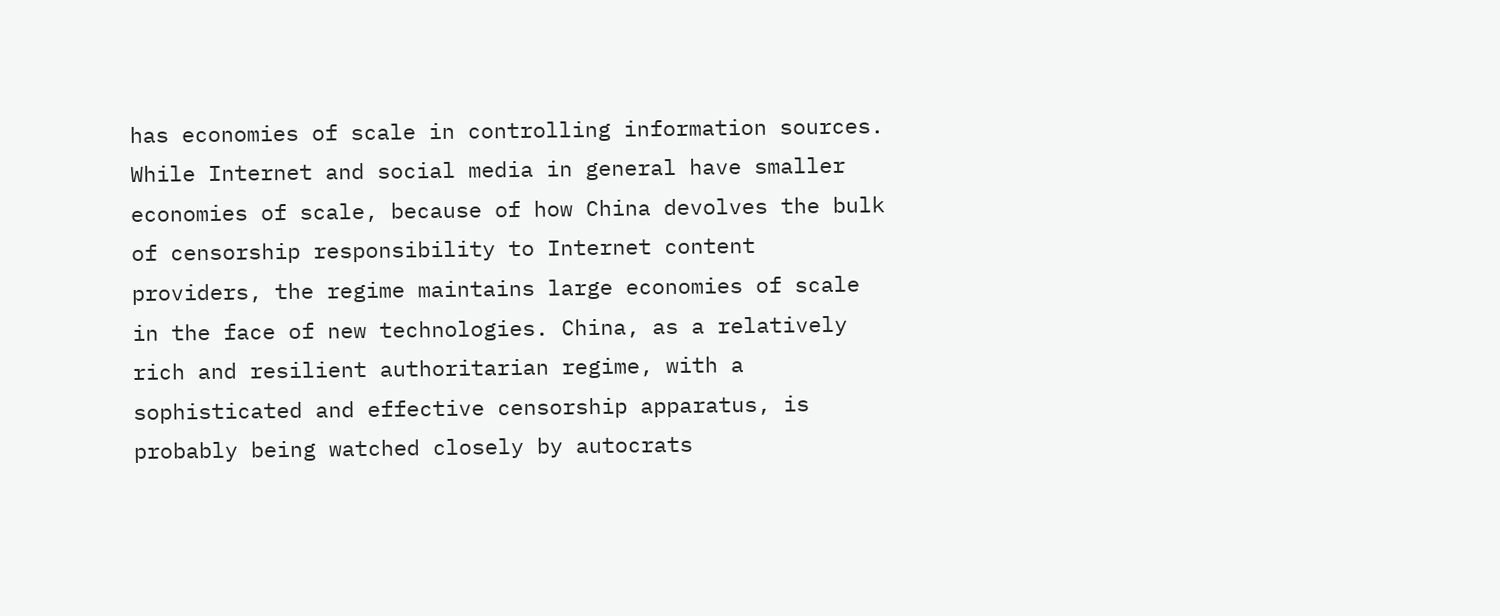has economies of scale in controlling information sources. While Internet and social media in general have smaller economies of scale, because of how China devolves the bulk of censorship responsibility to Internet content providers, the regime maintains large economies of scale in the face of new technologies. China, as a relatively rich and resilient authoritarian regime, with a sophisticated and effective censorship apparatus, is probably being watched closely by autocrats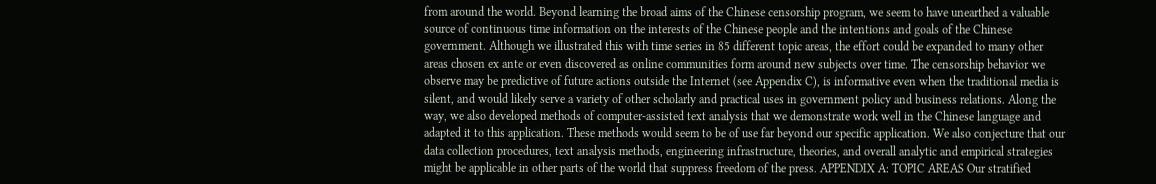from around the world. Beyond learning the broad aims of the Chinese censorship program, we seem to have unearthed a valuable source of continuous time information on the interests of the Chinese people and the intentions and goals of the Chinese government. Although we illustrated this with time series in 85 different topic areas, the effort could be expanded to many other areas chosen ex ante or even discovered as online communities form around new subjects over time. The censorship behavior we observe may be predictive of future actions outside the Internet (see Appendix C), is informative even when the traditional media is silent, and would likely serve a variety of other scholarly and practical uses in government policy and business relations. Along the way, we also developed methods of computer-assisted text analysis that we demonstrate work well in the Chinese language and adapted it to this application. These methods would seem to be of use far beyond our specific application. We also conjecture that our data collection procedures, text analysis methods, engineering infrastructure, theories, and overall analytic and empirical strategies might be applicable in other parts of the world that suppress freedom of the press. APPENDIX A: TOPIC AREAS Our stratified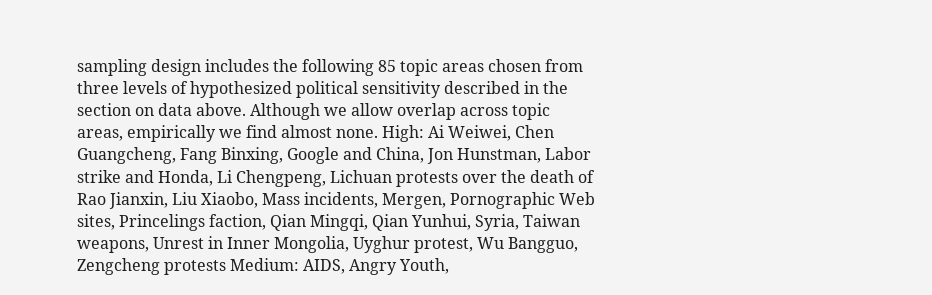sampling design includes the following 85 topic areas chosen from three levels of hypothesized political sensitivity described in the section on data above. Although we allow overlap across topic areas, empirically we find almost none. High: Ai Weiwei, Chen Guangcheng, Fang Binxing, Google and China, Jon Hunstman, Labor strike and Honda, Li Chengpeng, Lichuan protests over the death of Rao Jianxin, Liu Xiaobo, Mass incidents, Mergen, Pornographic Web sites, Princelings faction, Qian Mingqi, Qian Yunhui, Syria, Taiwan weapons, Unrest in Inner Mongolia, Uyghur protest, Wu Bangguo, Zengcheng protests Medium: AIDS, Angry Youth,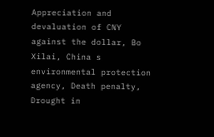Appreciation and devaluation of CNY against the dollar, Bo Xilai, China s environmental protection agency, Death penalty, Drought in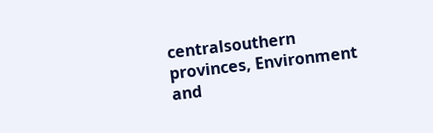centralsouthern provinces, Environment and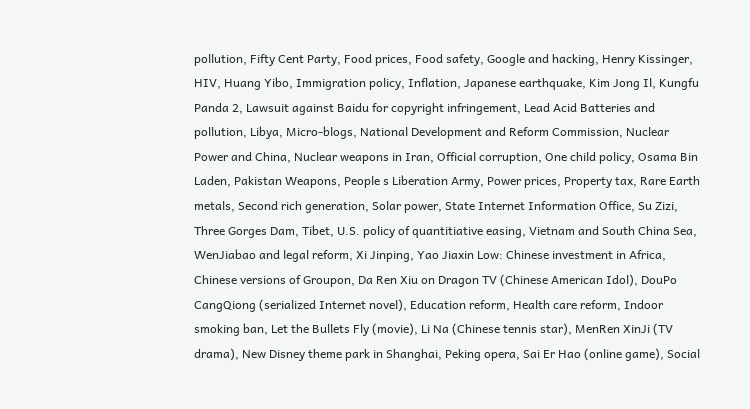pollution, Fifty Cent Party, Food prices, Food safety, Google and hacking, Henry Kissinger, HIV, Huang Yibo, Immigration policy, Inflation, Japanese earthquake, Kim Jong Il, Kungfu Panda 2, Lawsuit against Baidu for copyright infringement, Lead Acid Batteries and pollution, Libya, Micro-blogs, National Development and Reform Commission, Nuclear Power and China, Nuclear weapons in Iran, Official corruption, One child policy, Osama Bin Laden, Pakistan Weapons, People s Liberation Army, Power prices, Property tax, Rare Earth metals, Second rich generation, Solar power, State Internet Information Office, Su Zizi, Three Gorges Dam, Tibet, U.S. policy of quantitiative easing, Vietnam and South China Sea, WenJiabao and legal reform, Xi Jinping, Yao Jiaxin Low: Chinese investment in Africa, Chinese versions of Groupon, Da Ren Xiu on Dragon TV (Chinese American Idol), DouPo CangQiong (serialized Internet novel), Education reform, Health care reform, Indoor smoking ban, Let the Bullets Fly (movie), Li Na (Chinese tennis star), MenRen XinJi (TV drama), New Disney theme park in Shanghai, Peking opera, Sai Er Hao (online game), Social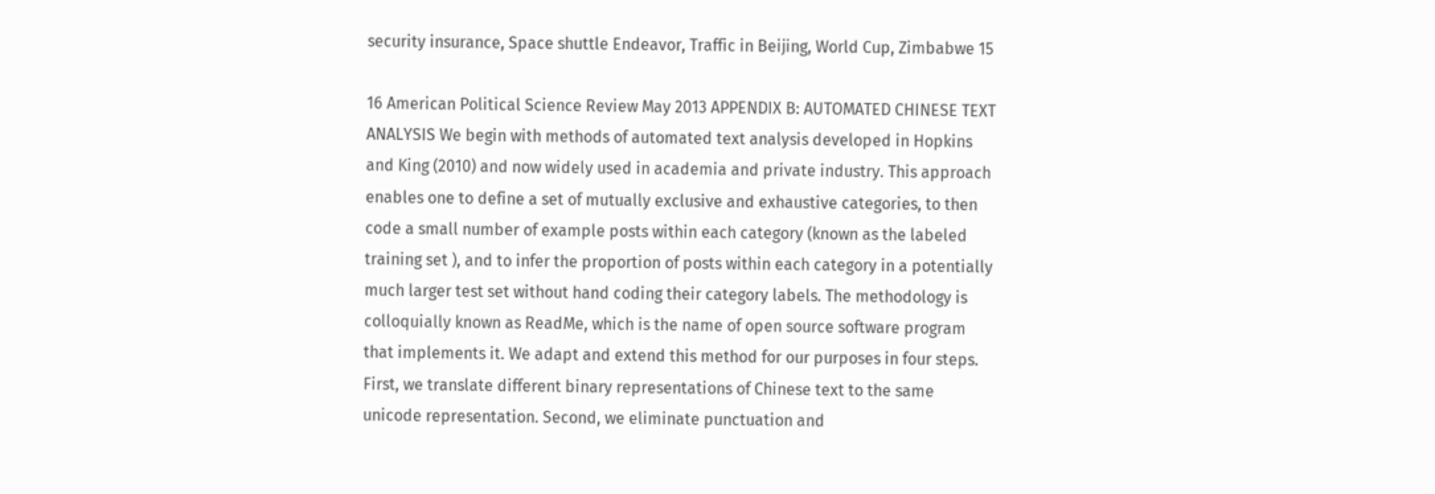security insurance, Space shuttle Endeavor, Traffic in Beijing, World Cup, Zimbabwe 15

16 American Political Science Review May 2013 APPENDIX B: AUTOMATED CHINESE TEXT ANALYSIS We begin with methods of automated text analysis developed in Hopkins and King (2010) and now widely used in academia and private industry. This approach enables one to define a set of mutually exclusive and exhaustive categories, to then code a small number of example posts within each category (known as the labeled training set ), and to infer the proportion of posts within each category in a potentially much larger test set without hand coding their category labels. The methodology is colloquially known as ReadMe, which is the name of open source software program that implements it. We adapt and extend this method for our purposes in four steps. First, we translate different binary representations of Chinese text to the same unicode representation. Second, we eliminate punctuation and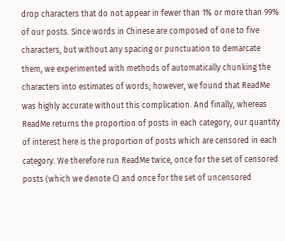drop characters that do not appear in fewer than 1% or more than 99% of our posts. Since words in Chinese are composed of one to five characters, but without any spacing or punctuation to demarcate them, we experimented with methods of automatically chunking the characters into estimates of words; however, we found that ReadMe was highly accurate without this complication. And finally, whereas ReadMe returns the proportion of posts in each category, our quantity of interest here is the proportion of posts which are censored in each category. We therefore run ReadMe twice, once for the set of censored posts (which we denote C) and once for the set of uncensored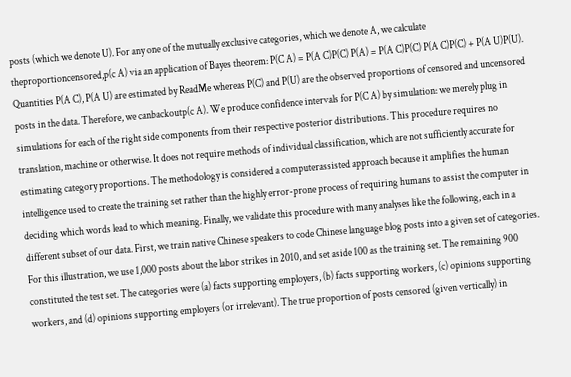posts (which we denote U). For any one of the mutually exclusive categories, which we denote A, we calculate theproportioncensored,p(c A) via an application of Bayes theorem: P(C A) = P(A C)P(C) P(A) = P(A C)P(C) P(A C)P(C) + P(A U)P(U). Quantities P(A C), P(A U) are estimated by ReadMe whereas P(C) and P(U) are the observed proportions of censored and uncensored posts in the data. Therefore, we canbackoutp(c A). We produce confidence intervals for P(C A) by simulation: we merely plug in simulations for each of the right side components from their respective posterior distributions. This procedure requires no translation, machine or otherwise. It does not require methods of individual classification, which are not sufficiently accurate for estimating category proportions. The methodology is considered a computerassisted approach because it amplifies the human intelligence used to create the training set rather than the highly error-prone process of requiring humans to assist the computer in deciding which words lead to which meaning. Finally, we validate this procedure with many analyses like the following, each in a different subset of our data. First, we train native Chinese speakers to code Chinese language blog posts into a given set of categories. For this illustration, we use 1,000 posts about the labor strikes in 2010, and set aside 100 as the training set. The remaining 900 constituted the test set. The categories were (a) facts supporting employers, (b) facts supporting workers, (c) opinions supporting workers, and (d) opinions supporting employers (or irrelevant). The true proportion of posts censored (given vertically) in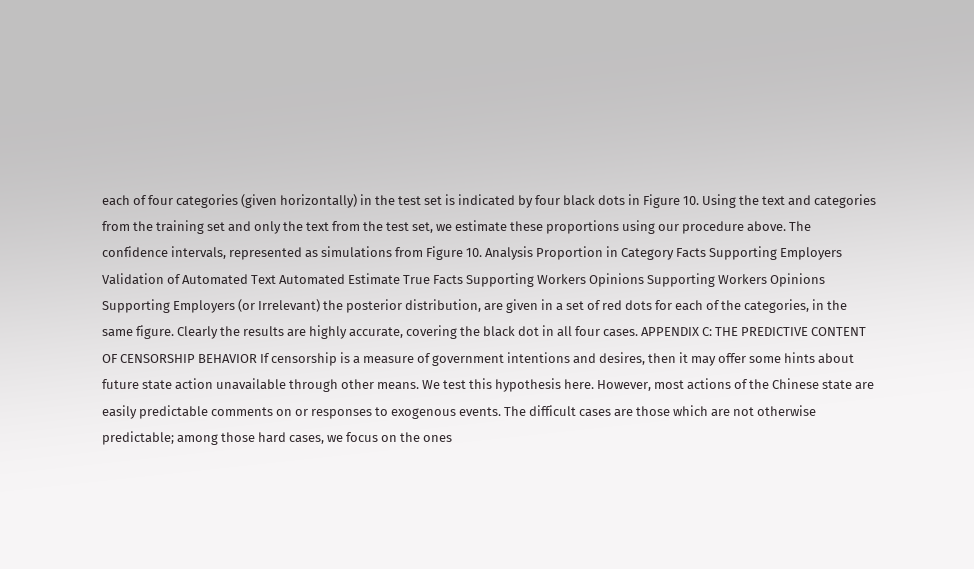each of four categories (given horizontally) in the test set is indicated by four black dots in Figure 10. Using the text and categories from the training set and only the text from the test set, we estimate these proportions using our procedure above. The confidence intervals, represented as simulations from Figure 10. Analysis Proportion in Category Facts Supporting Employers Validation of Automated Text Automated Estimate True Facts Supporting Workers Opinions Supporting Workers Opinions Supporting Employers (or Irrelevant) the posterior distribution, are given in a set of red dots for each of the categories, in the same figure. Clearly the results are highly accurate, covering the black dot in all four cases. APPENDIX C: THE PREDICTIVE CONTENT OF CENSORSHIP BEHAVIOR If censorship is a measure of government intentions and desires, then it may offer some hints about future state action unavailable through other means. We test this hypothesis here. However, most actions of the Chinese state are easily predictable comments on or responses to exogenous events. The difficult cases are those which are not otherwise predictable; among those hard cases, we focus on the ones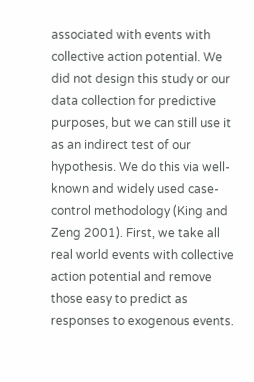associated with events with collective action potential. We did not design this study or our data collection for predictive purposes, but we can still use it as an indirect test of our hypothesis. We do this via well-known and widely used case-control methodology (King and Zeng 2001). First, we take all real world events with collective action potential and remove those easy to predict as responses to exogenous events.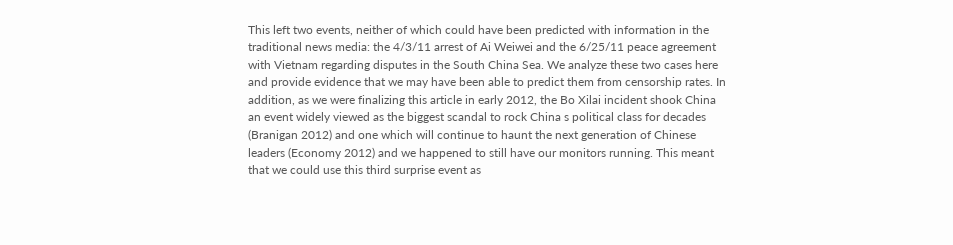This left two events, neither of which could have been predicted with information in the traditional news media: the 4/3/11 arrest of Ai Weiwei and the 6/25/11 peace agreement with Vietnam regarding disputes in the South China Sea. We analyze these two cases here and provide evidence that we may have been able to predict them from censorship rates. In addition, as we were finalizing this article in early 2012, the Bo Xilai incident shook China an event widely viewed as the biggest scandal to rock China s political class for decades (Branigan 2012) and one which will continue to haunt the next generation of Chinese leaders (Economy 2012) and we happened to still have our monitors running. This meant that we could use this third surprise event as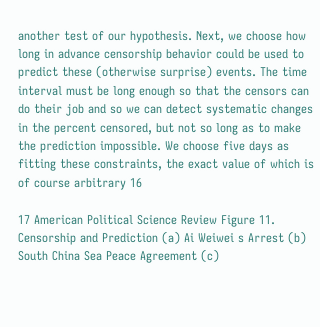another test of our hypothesis. Next, we choose how long in advance censorship behavior could be used to predict these (otherwise surprise) events. The time interval must be long enough so that the censors can do their job and so we can detect systematic changes in the percent censored, but not so long as to make the prediction impossible. We choose five days as fitting these constraints, the exact value of which is of course arbitrary 16

17 American Political Science Review Figure 11. Censorship and Prediction (a) Ai Weiwei s Arrest (b) South China Sea Peace Agreement (c)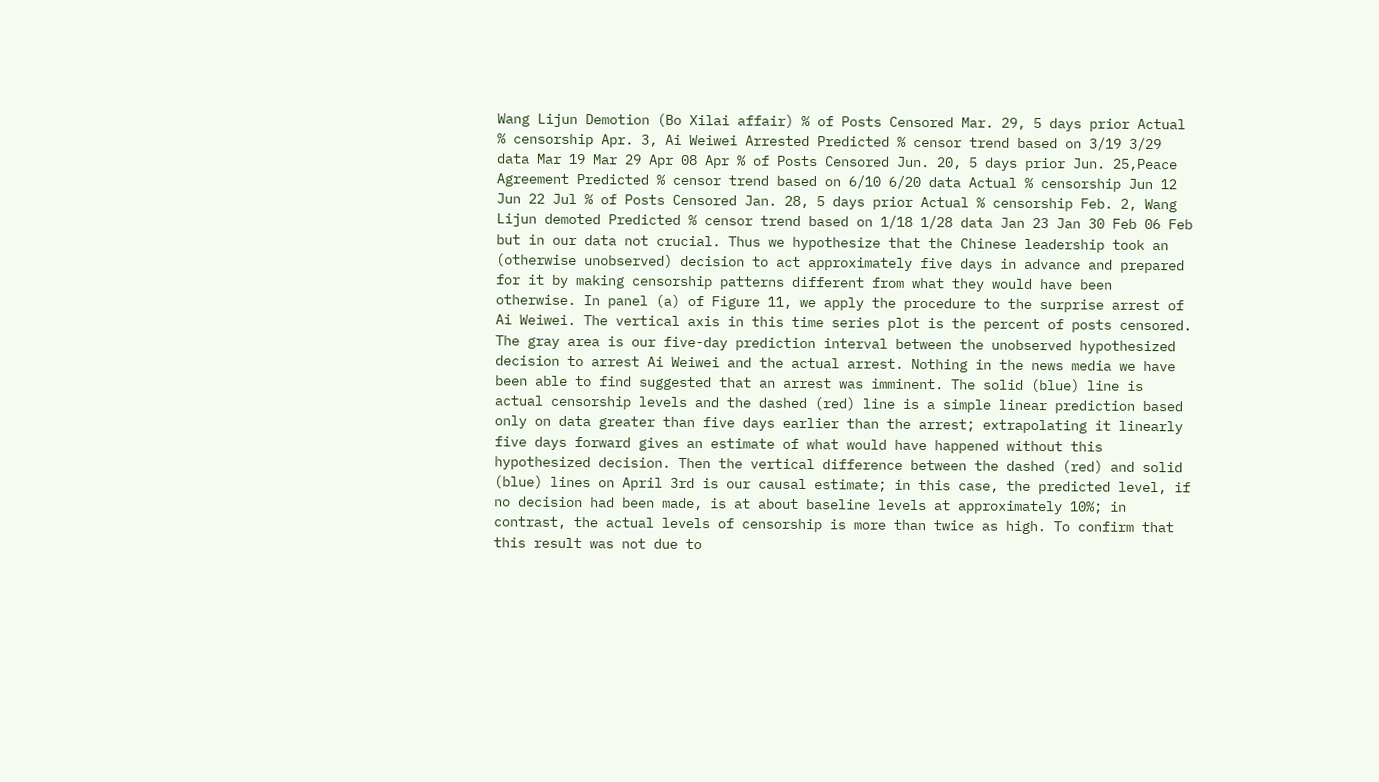Wang Lijun Demotion (Bo Xilai affair) % of Posts Censored Mar. 29, 5 days prior Actual % censorship Apr. 3, Ai Weiwei Arrested Predicted % censor trend based on 3/19 3/29 data Mar 19 Mar 29 Apr 08 Apr % of Posts Censored Jun. 20, 5 days prior Jun. 25,Peace Agreement Predicted % censor trend based on 6/10 6/20 data Actual % censorship Jun 12 Jun 22 Jul % of Posts Censored Jan. 28, 5 days prior Actual % censorship Feb. 2, Wang Lijun demoted Predicted % censor trend based on 1/18 1/28 data Jan 23 Jan 30 Feb 06 Feb but in our data not crucial. Thus we hypothesize that the Chinese leadership took an (otherwise unobserved) decision to act approximately five days in advance and prepared for it by making censorship patterns different from what they would have been otherwise. In panel (a) of Figure 11, we apply the procedure to the surprise arrest of Ai Weiwei. The vertical axis in this time series plot is the percent of posts censored. The gray area is our five-day prediction interval between the unobserved hypothesized decision to arrest Ai Weiwei and the actual arrest. Nothing in the news media we have been able to find suggested that an arrest was imminent. The solid (blue) line is actual censorship levels and the dashed (red) line is a simple linear prediction based only on data greater than five days earlier than the arrest; extrapolating it linearly five days forward gives an estimate of what would have happened without this hypothesized decision. Then the vertical difference between the dashed (red) and solid (blue) lines on April 3rd is our causal estimate; in this case, the predicted level, if no decision had been made, is at about baseline levels at approximately 10%; in contrast, the actual levels of censorship is more than twice as high. To confirm that this result was not due to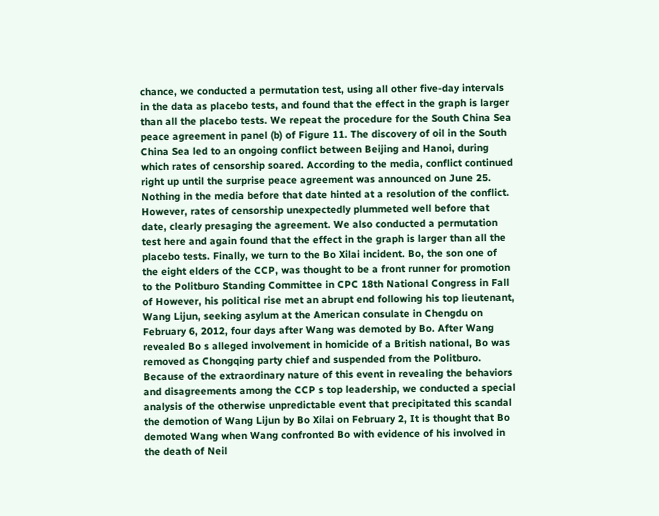chance, we conducted a permutation test, using all other five-day intervals in the data as placebo tests, and found that the effect in the graph is larger than all the placebo tests. We repeat the procedure for the South China Sea peace agreement in panel (b) of Figure 11. The discovery of oil in the South China Sea led to an ongoing conflict between Beijing and Hanoi, during which rates of censorship soared. According to the media, conflict continued right up until the surprise peace agreement was announced on June 25. Nothing in the media before that date hinted at a resolution of the conflict. However, rates of censorship unexpectedly plummeted well before that date, clearly presaging the agreement. We also conducted a permutation test here and again found that the effect in the graph is larger than all the placebo tests. Finally, we turn to the Bo Xilai incident. Bo, the son one of the eight elders of the CCP, was thought to be a front runner for promotion to the Politburo Standing Committee in CPC 18th National Congress in Fall of However, his political rise met an abrupt end following his top lieutenant, Wang Lijun, seeking asylum at the American consulate in Chengdu on February 6, 2012, four days after Wang was demoted by Bo. After Wang revealed Bo s alleged involvement in homicide of a British national, Bo was removed as Chongqing party chief and suspended from the Politburo. Because of the extraordinary nature of this event in revealing the behaviors and disagreements among the CCP s top leadership, we conducted a special analysis of the otherwise unpredictable event that precipitated this scandal the demotion of Wang Lijun by Bo Xilai on February 2, It is thought that Bo demoted Wang when Wang confronted Bo with evidence of his involved in the death of Neil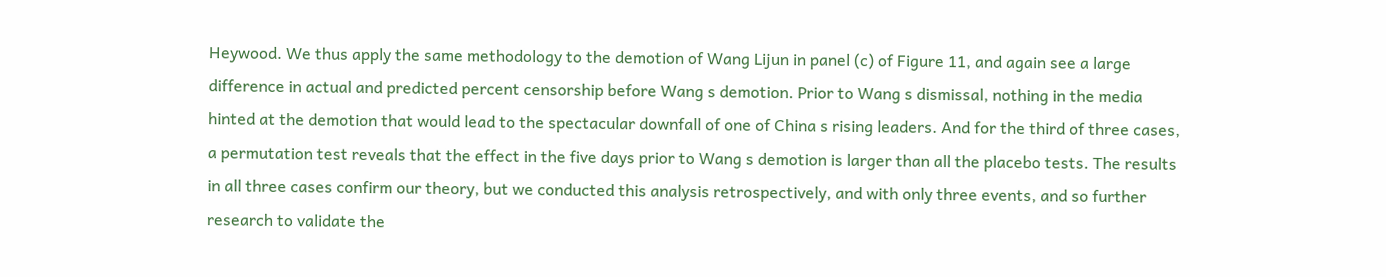Heywood. We thus apply the same methodology to the demotion of Wang Lijun in panel (c) of Figure 11, and again see a large difference in actual and predicted percent censorship before Wang s demotion. Prior to Wang s dismissal, nothing in the media hinted at the demotion that would lead to the spectacular downfall of one of China s rising leaders. And for the third of three cases, a permutation test reveals that the effect in the five days prior to Wang s demotion is larger than all the placebo tests. The results in all three cases confirm our theory, but we conducted this analysis retrospectively, and with only three events, and so further research to validate the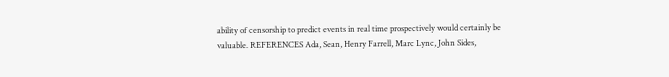ability of censorship to predict events in real time prospectively would certainly be valuable. REFERENCES Ada, Sean, Henry Farrell, Marc Lync, John Sides,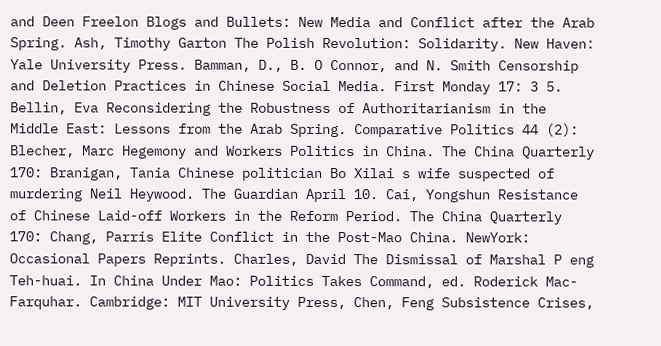and Deen Freelon Blogs and Bullets: New Media and Conflict after the Arab Spring. Ash, Timothy Garton The Polish Revolution: Solidarity. New Haven: Yale University Press. Bamman, D., B. O Connor, and N. Smith Censorship and Deletion Practices in Chinese Social Media. First Monday 17: 3 5. Bellin, Eva Reconsidering the Robustness of Authoritarianism in the Middle East: Lessons from the Arab Spring. Comparative Politics 44 (2): Blecher, Marc Hegemony and Workers Politics in China. The China Quarterly 170: Branigan, Tania Chinese politician Bo Xilai s wife suspected of murdering Neil Heywood. The Guardian April 10. Cai, Yongshun Resistance of Chinese Laid-off Workers in the Reform Period. The China Quarterly 170: Chang, Parris Elite Conflict in the Post-Mao China. NewYork: Occasional Papers Reprints. Charles, David The Dismissal of Marshal P eng Teh-huai. In China Under Mao: Politics Takes Command, ed. Roderick Mac- Farquhar. Cambridge: MIT University Press, Chen, Feng Subsistence Crises,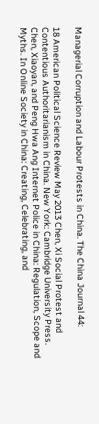Managerial Corruption and Labour Protests in China. The China Journal 44:

18 American Political Science Review May 2013 Chen, Xi Social Protest and Contentious Authoritarianism in China. New York: Cambridge University Press. Chen, Xiaoyan, and Peng Hwa Ang Internet Police in China: Regulation, Scope and Myths. In Online Society in China: Creating, Celebrating, and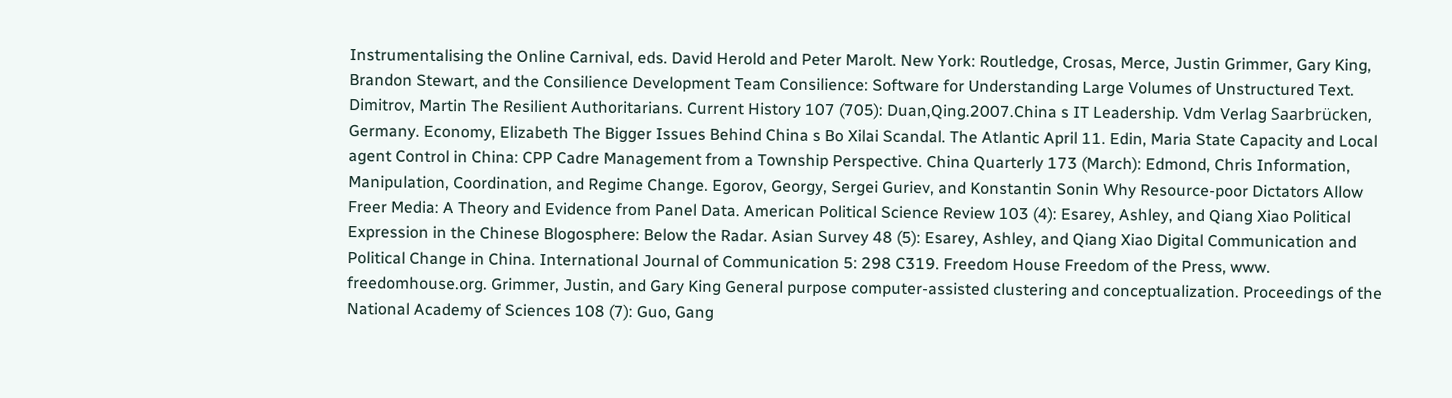Instrumentalising the Online Carnival, eds. David Herold and Peter Marolt. New York: Routledge, Crosas, Merce, Justin Grimmer, Gary King, Brandon Stewart, and the Consilience Development Team Consilience: Software for Understanding Large Volumes of Unstructured Text. Dimitrov, Martin The Resilient Authoritarians. Current History 107 (705): Duan,Qing.2007.China s IT Leadership. Vdm Verlag Saarbrücken, Germany. Economy, Elizabeth The Bigger Issues Behind China s Bo Xilai Scandal. The Atlantic April 11. Edin, Maria State Capacity and Local agent Control in China: CPP Cadre Management from a Township Perspective. China Quarterly 173 (March): Edmond, Chris Information, Manipulation, Coordination, and Regime Change. Egorov, Georgy, Sergei Guriev, and Konstantin Sonin Why Resource-poor Dictators Allow Freer Media: A Theory and Evidence from Panel Data. American Political Science Review 103 (4): Esarey, Ashley, and Qiang Xiao Political Expression in the Chinese Blogosphere: Below the Radar. Asian Survey 48 (5): Esarey, Ashley, and Qiang Xiao Digital Communication and Political Change in China. International Journal of Communication 5: 298 C319. Freedom House Freedom of the Press, www. freedomhouse.org. Grimmer, Justin, and Gary King General purpose computer-assisted clustering and conceptualization. Proceedings of the National Academy of Sciences 108 (7): Guo, Gang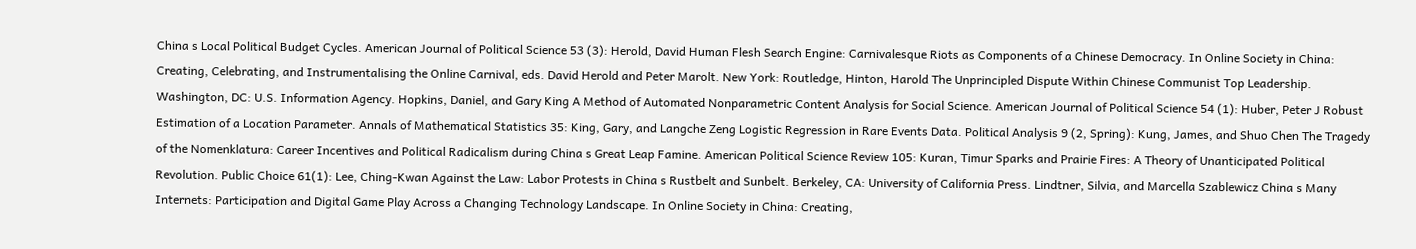China s Local Political Budget Cycles. American Journal of Political Science 53 (3): Herold, David Human Flesh Search Engine: Carnivalesque Riots as Components of a Chinese Democracy. In Online Society in China: Creating, Celebrating, and Instrumentalising the Online Carnival, eds. David Herold and Peter Marolt. New York: Routledge, Hinton, Harold The Unprincipled Dispute Within Chinese Communist Top Leadership. Washington, DC: U.S. Information Agency. Hopkins, Daniel, and Gary King A Method of Automated Nonparametric Content Analysis for Social Science. American Journal of Political Science 54 (1): Huber, Peter J Robust Estimation of a Location Parameter. Annals of Mathematical Statistics 35: King, Gary, and Langche Zeng Logistic Regression in Rare Events Data. Political Analysis 9 (2, Spring): Kung, James, and Shuo Chen The Tragedy of the Nomenklatura: Career Incentives and Political Radicalism during China s Great Leap Famine. American Political Science Review 105: Kuran, Timur Sparks and Prairie Fires: A Theory of Unanticipated Political Revolution. Public Choice 61(1): Lee, Ching-Kwan Against the Law: Labor Protests in China s Rustbelt and Sunbelt. Berkeley, CA: University of California Press. Lindtner, Silvia, and Marcella Szablewicz China s Many Internets: Participation and Digital Game Play Across a Changing Technology Landscape. In Online Society in China: Creating,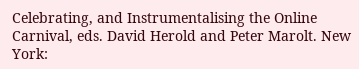Celebrating, and Instrumentalising the Online Carnival, eds. David Herold and Peter Marolt. New York: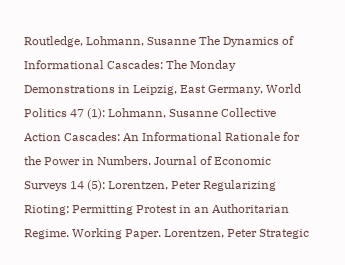Routledge, Lohmann, Susanne The Dynamics of Informational Cascades: The Monday Demonstrations in Leipzig, East Germany, World Politics 47 (1): Lohmann, Susanne Collective Action Cascades: An Informational Rationale for the Power in Numbers. Journal of Economic Surveys 14 (5): Lorentzen, Peter Regularizing Rioting: Permitting Protest in an Authoritarian Regime. Working Paper. Lorentzen, Peter Strategic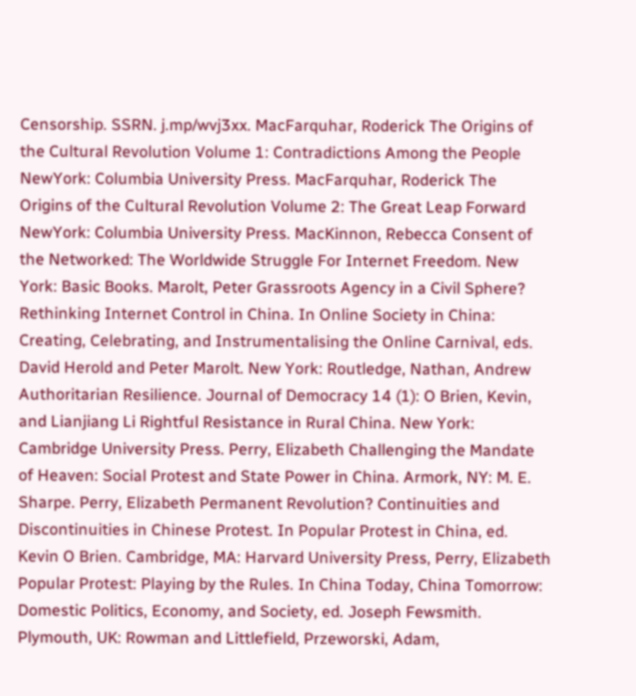Censorship. SSRN. j.mp/wvj3xx. MacFarquhar, Roderick The Origins of the Cultural Revolution Volume 1: Contradictions Among the People NewYork: Columbia University Press. MacFarquhar, Roderick The Origins of the Cultural Revolution Volume 2: The Great Leap Forward NewYork: Columbia University Press. MacKinnon, Rebecca Consent of the Networked: The Worldwide Struggle For Internet Freedom. New York: Basic Books. Marolt, Peter Grassroots Agency in a Civil Sphere? Rethinking Internet Control in China. In Online Society in China: Creating, Celebrating, and Instrumentalising the Online Carnival, eds. David Herold and Peter Marolt. New York: Routledge, Nathan, Andrew Authoritarian Resilience. Journal of Democracy 14 (1): O Brien, Kevin, and Lianjiang Li Rightful Resistance in Rural China. New York: Cambridge University Press. Perry, Elizabeth Challenging the Mandate of Heaven: Social Protest and State Power in China. Armork, NY: M. E. Sharpe. Perry, Elizabeth Permanent Revolution? Continuities and Discontinuities in Chinese Protest. In Popular Protest in China, ed. Kevin O Brien. Cambridge, MA: Harvard University Press, Perry, Elizabeth Popular Protest: Playing by the Rules. In China Today, China Tomorrow: Domestic Politics, Economy, and Society, ed. Joseph Fewsmith. Plymouth, UK: Rowman and Littlefield, Przeworski, Adam,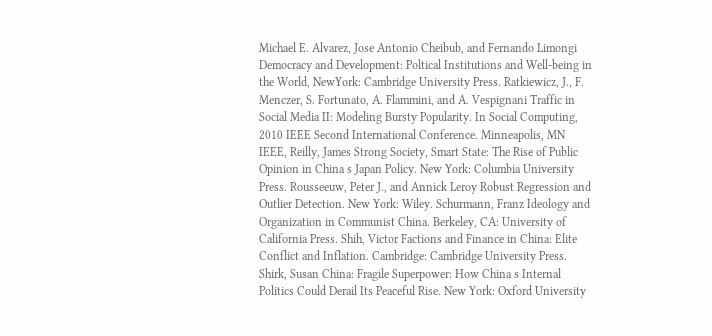Michael E. Alvarez, Jose Antonio Cheibub, and Fernando Limongi Democracy and Development: Poltical Institutions and Well-being in the World, NewYork: Cambridge University Press. Ratkiewicz, J., F. Menczer, S. Fortunato, A. Flammini, and A. Vespignani Traffic in Social Media II: Modeling Bursty Popularity. In Social Computing, 2010 IEEE Second International Conference. Minneapolis, MN IEEE, Reilly, James Strong Society, Smart State: The Rise of Public Opinion in China s Japan Policy. New York: Columbia University Press. Rousseeuw, Peter J., and Annick Leroy Robust Regression and Outlier Detection. New York: Wiley. Schurmann, Franz Ideology and Organization in Communist China. Berkeley, CA: University of California Press. Shih, Victor Factions and Finance in China: Elite Conflict and Inflation. Cambridge: Cambridge University Press. Shirk, Susan China: Fragile Superpower: How China s Internal Politics Could Derail Its Peaceful Rise. New York: Oxford University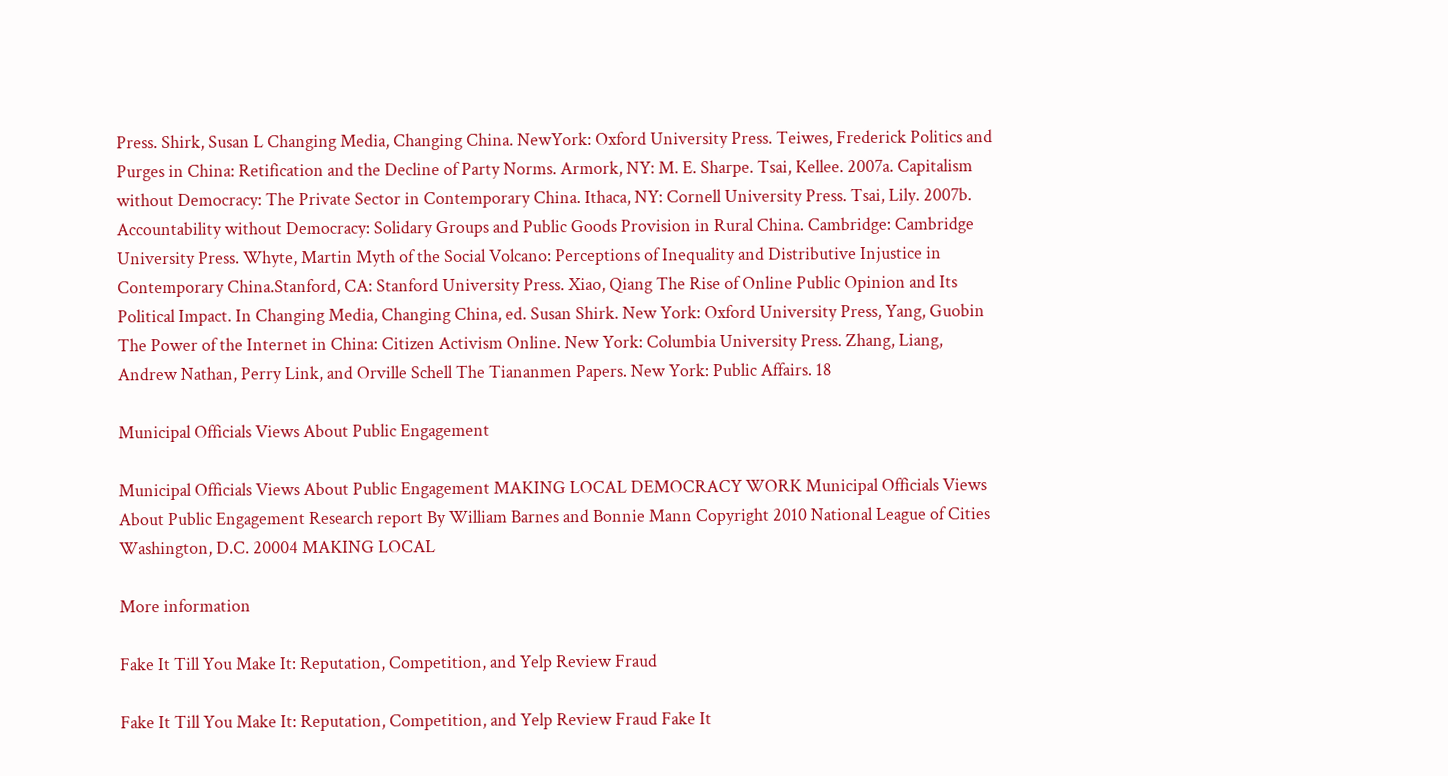Press. Shirk, Susan L Changing Media, Changing China. NewYork: Oxford University Press. Teiwes, Frederick Politics and Purges in China: Retification and the Decline of Party Norms. Armork, NY: M. E. Sharpe. Tsai, Kellee. 2007a. Capitalism without Democracy: The Private Sector in Contemporary China. Ithaca, NY: Cornell University Press. Tsai, Lily. 2007b. Accountability without Democracy: Solidary Groups and Public Goods Provision in Rural China. Cambridge: Cambridge University Press. Whyte, Martin Myth of the Social Volcano: Perceptions of Inequality and Distributive Injustice in Contemporary China.Stanford, CA: Stanford University Press. Xiao, Qiang The Rise of Online Public Opinion and Its Political Impact. In Changing Media, Changing China, ed. Susan Shirk. New York: Oxford University Press, Yang, Guobin The Power of the Internet in China: Citizen Activism Online. New York: Columbia University Press. Zhang, Liang, Andrew Nathan, Perry Link, and Orville Schell The Tiananmen Papers. New York: Public Affairs. 18

Municipal Officials Views About Public Engagement

Municipal Officials Views About Public Engagement MAKING LOCAL DEMOCRACY WORK Municipal Officials Views About Public Engagement Research report By William Barnes and Bonnie Mann Copyright 2010 National League of Cities Washington, D.C. 20004 MAKING LOCAL

More information

Fake It Till You Make It: Reputation, Competition, and Yelp Review Fraud

Fake It Till You Make It: Reputation, Competition, and Yelp Review Fraud Fake It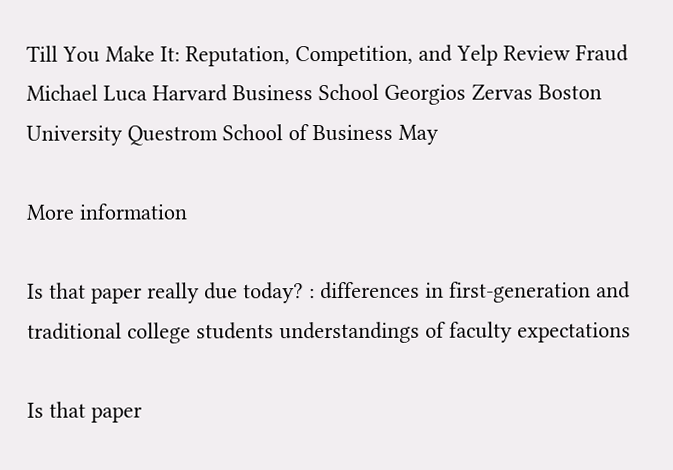Till You Make It: Reputation, Competition, and Yelp Review Fraud Michael Luca Harvard Business School Georgios Zervas Boston University Questrom School of Business May

More information

Is that paper really due today? : differences in first-generation and traditional college students understandings of faculty expectations

Is that paper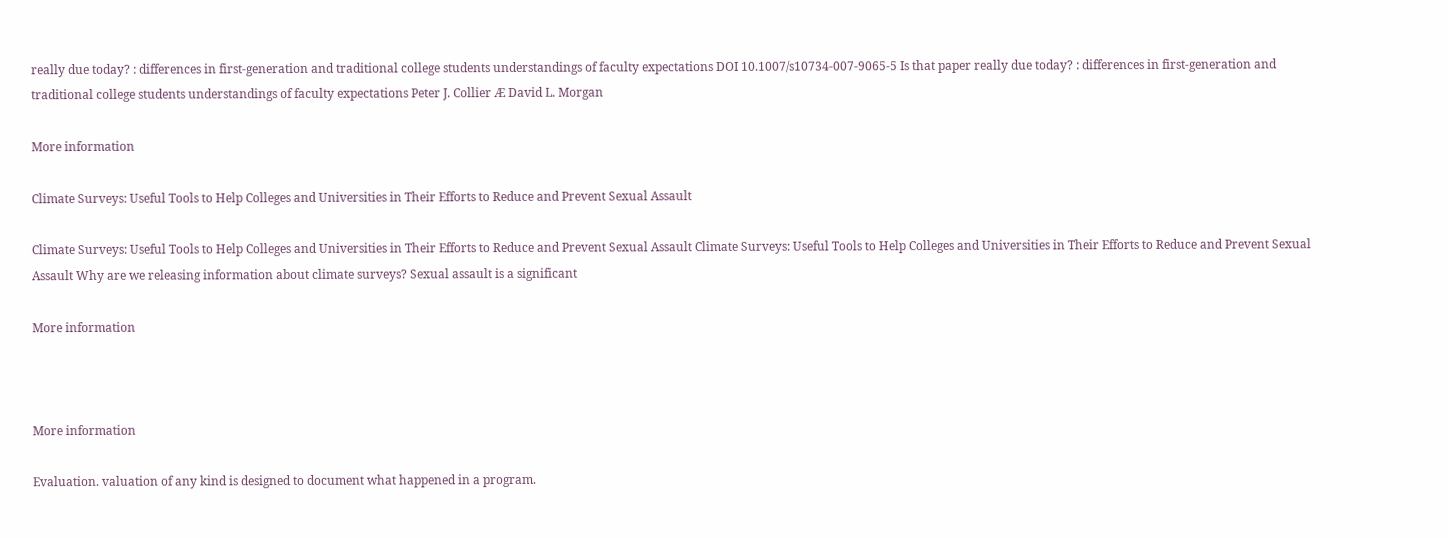really due today? : differences in first-generation and traditional college students understandings of faculty expectations DOI 10.1007/s10734-007-9065-5 Is that paper really due today? : differences in first-generation and traditional college students understandings of faculty expectations Peter J. Collier Æ David L. Morgan

More information

Climate Surveys: Useful Tools to Help Colleges and Universities in Their Efforts to Reduce and Prevent Sexual Assault

Climate Surveys: Useful Tools to Help Colleges and Universities in Their Efforts to Reduce and Prevent Sexual Assault Climate Surveys: Useful Tools to Help Colleges and Universities in Their Efforts to Reduce and Prevent Sexual Assault Why are we releasing information about climate surveys? Sexual assault is a significant

More information



More information

Evaluation. valuation of any kind is designed to document what happened in a program.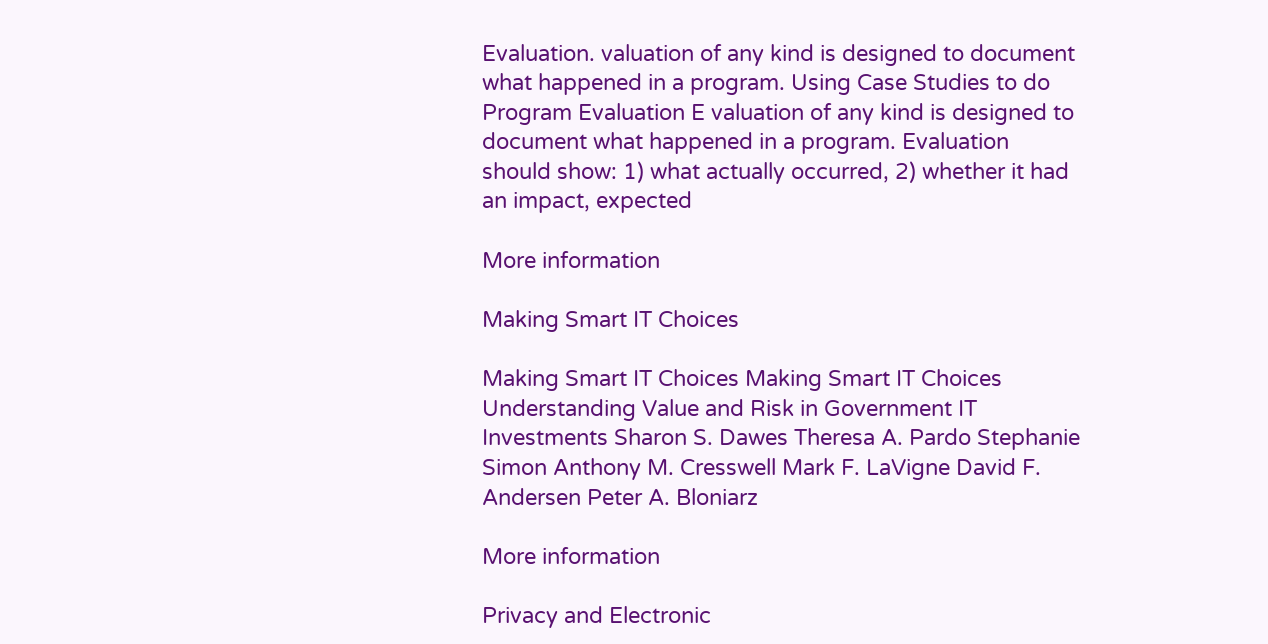Evaluation. valuation of any kind is designed to document what happened in a program. Using Case Studies to do Program Evaluation E valuation of any kind is designed to document what happened in a program. Evaluation should show: 1) what actually occurred, 2) whether it had an impact, expected

More information

Making Smart IT Choices

Making Smart IT Choices Making Smart IT Choices Understanding Value and Risk in Government IT Investments Sharon S. Dawes Theresa A. Pardo Stephanie Simon Anthony M. Cresswell Mark F. LaVigne David F. Andersen Peter A. Bloniarz

More information

Privacy and Electronic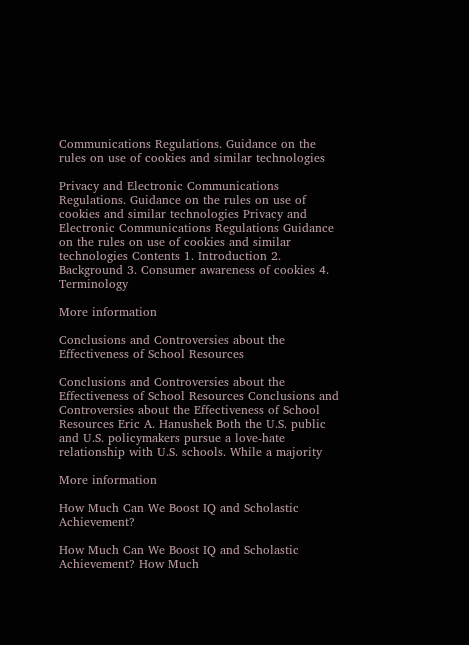Communications Regulations. Guidance on the rules on use of cookies and similar technologies

Privacy and Electronic Communications Regulations. Guidance on the rules on use of cookies and similar technologies Privacy and Electronic Communications Regulations Guidance on the rules on use of cookies and similar technologies Contents 1. Introduction 2. Background 3. Consumer awareness of cookies 4. Terminology

More information

Conclusions and Controversies about the Effectiveness of School Resources

Conclusions and Controversies about the Effectiveness of School Resources Conclusions and Controversies about the Effectiveness of School Resources Eric A. Hanushek Both the U.S. public and U.S. policymakers pursue a love-hate relationship with U.S. schools. While a majority

More information

How Much Can We Boost IQ and Scholastic Achievement?

How Much Can We Boost IQ and Scholastic Achievement? How Much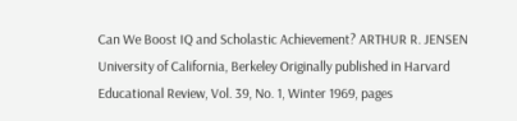Can We Boost IQ and Scholastic Achievement? ARTHUR R. JENSEN University of California, Berkeley Originally published in Harvard Educational Review, Vol. 39, No. 1, Winter 1969, pages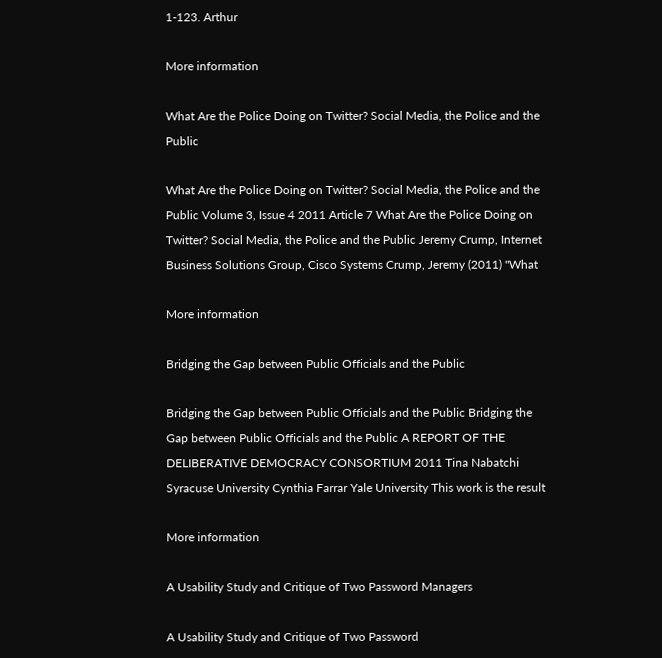1-123. Arthur

More information

What Are the Police Doing on Twitter? Social Media, the Police and the Public

What Are the Police Doing on Twitter? Social Media, the Police and the Public Volume 3, Issue 4 2011 Article 7 What Are the Police Doing on Twitter? Social Media, the Police and the Public Jeremy Crump, Internet Business Solutions Group, Cisco Systems Crump, Jeremy (2011) "What

More information

Bridging the Gap between Public Officials and the Public

Bridging the Gap between Public Officials and the Public Bridging the Gap between Public Officials and the Public A REPORT OF THE DELIBERATIVE DEMOCRACY CONSORTIUM 2011 Tina Nabatchi Syracuse University Cynthia Farrar Yale University This work is the result

More information

A Usability Study and Critique of Two Password Managers

A Usability Study and Critique of Two Password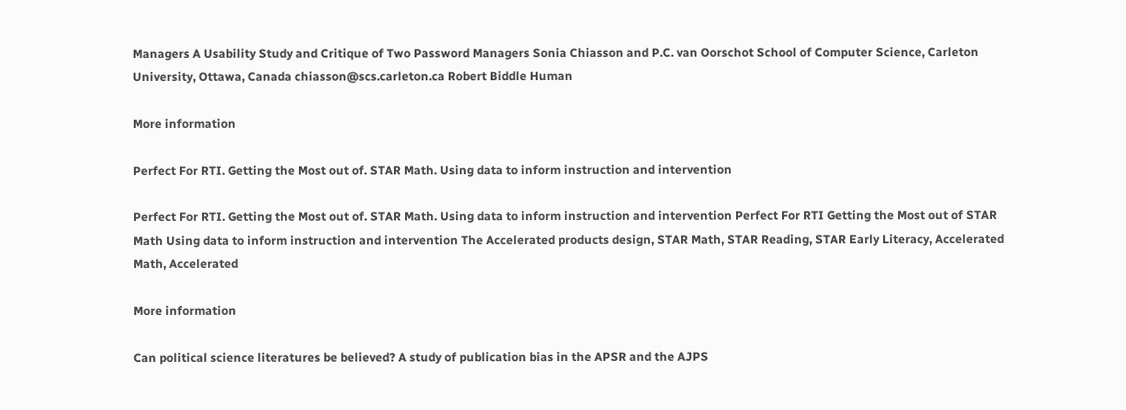Managers A Usability Study and Critique of Two Password Managers Sonia Chiasson and P.C. van Oorschot School of Computer Science, Carleton University, Ottawa, Canada chiasson@scs.carleton.ca Robert Biddle Human

More information

Perfect For RTI. Getting the Most out of. STAR Math. Using data to inform instruction and intervention

Perfect For RTI. Getting the Most out of. STAR Math. Using data to inform instruction and intervention Perfect For RTI Getting the Most out of STAR Math Using data to inform instruction and intervention The Accelerated products design, STAR Math, STAR Reading, STAR Early Literacy, Accelerated Math, Accelerated

More information

Can political science literatures be believed? A study of publication bias in the APSR and the AJPS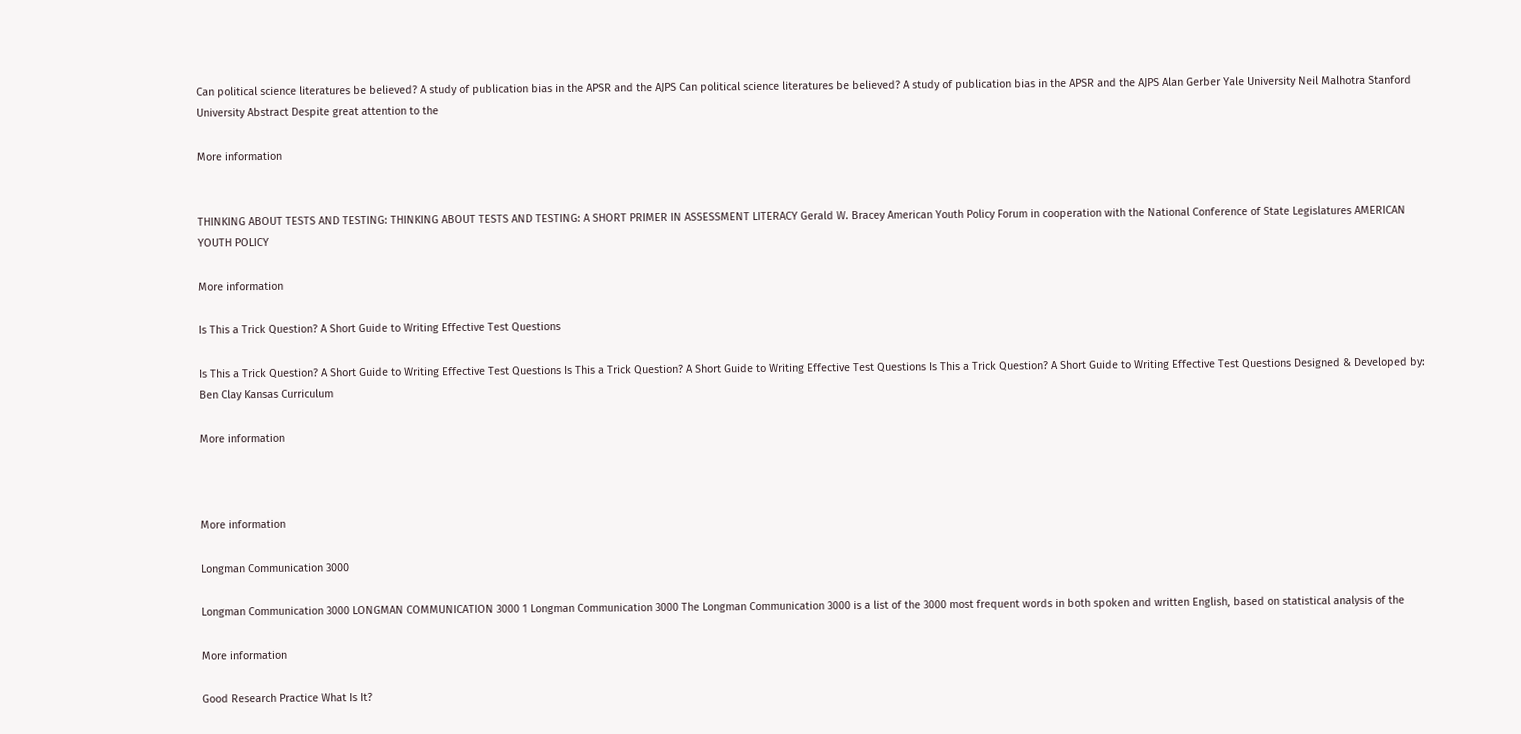Can political science literatures be believed? A study of publication bias in the APSR and the AJPS Can political science literatures be believed? A study of publication bias in the APSR and the AJPS Alan Gerber Yale University Neil Malhotra Stanford University Abstract Despite great attention to the

More information


THINKING ABOUT TESTS AND TESTING: THINKING ABOUT TESTS AND TESTING: A SHORT PRIMER IN ASSESSMENT LITERACY Gerald W. Bracey American Youth Policy Forum in cooperation with the National Conference of State Legislatures AMERICAN YOUTH POLICY

More information

Is This a Trick Question? A Short Guide to Writing Effective Test Questions

Is This a Trick Question? A Short Guide to Writing Effective Test Questions Is This a Trick Question? A Short Guide to Writing Effective Test Questions Is This a Trick Question? A Short Guide to Writing Effective Test Questions Designed & Developed by: Ben Clay Kansas Curriculum

More information



More information

Longman Communication 3000

Longman Communication 3000 LONGMAN COMMUNICATION 3000 1 Longman Communication 3000 The Longman Communication 3000 is a list of the 3000 most frequent words in both spoken and written English, based on statistical analysis of the

More information

Good Research Practice What Is It?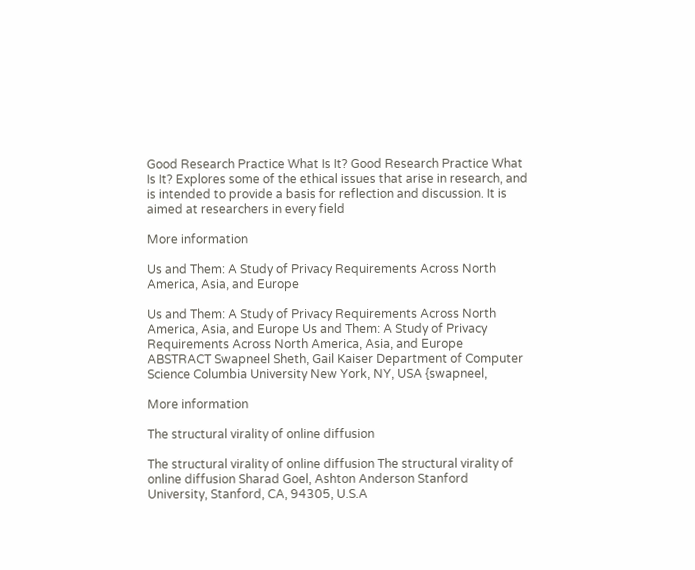Good Research Practice What Is It? Good Research Practice What Is It? Explores some of the ethical issues that arise in research, and is intended to provide a basis for reflection and discussion. It is aimed at researchers in every field

More information

Us and Them: A Study of Privacy Requirements Across North America, Asia, and Europe

Us and Them: A Study of Privacy Requirements Across North America, Asia, and Europe Us and Them: A Study of Privacy Requirements Across North America, Asia, and Europe ABSTRACT Swapneel Sheth, Gail Kaiser Department of Computer Science Columbia University New York, NY, USA {swapneel,

More information

The structural virality of online diffusion

The structural virality of online diffusion The structural virality of online diffusion Sharad Goel, Ashton Anderson Stanford University, Stanford, CA, 94305, U.S.A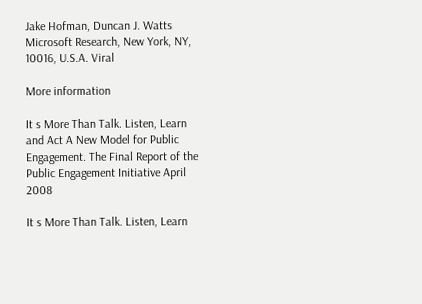Jake Hofman, Duncan J. Watts Microsoft Research, New York, NY, 10016, U.S.A. Viral

More information

It s More Than Talk. Listen, Learn and Act A New Model for Public Engagement. The Final Report of the Public Engagement Initiative April 2008

It s More Than Talk. Listen, Learn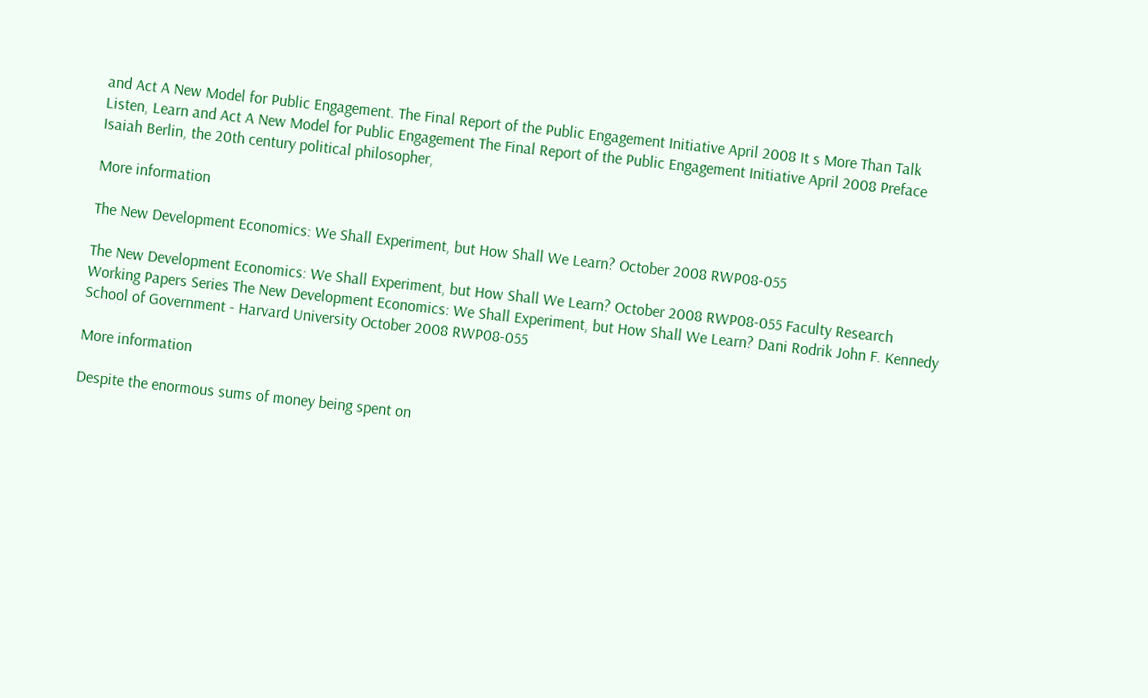and Act A New Model for Public Engagement. The Final Report of the Public Engagement Initiative April 2008 It s More Than Talk Listen, Learn and Act A New Model for Public Engagement The Final Report of the Public Engagement Initiative April 2008 Preface Isaiah Berlin, the 20th century political philosopher,

More information

The New Development Economics: We Shall Experiment, but How Shall We Learn? October 2008 RWP08-055

The New Development Economics: We Shall Experiment, but How Shall We Learn? October 2008 RWP08-055 Faculty Research Working Papers Series The New Development Economics: We Shall Experiment, but How Shall We Learn? Dani Rodrik John F. Kennedy School of Government - Harvard University October 2008 RWP08-055

More information

Despite the enormous sums of money being spent on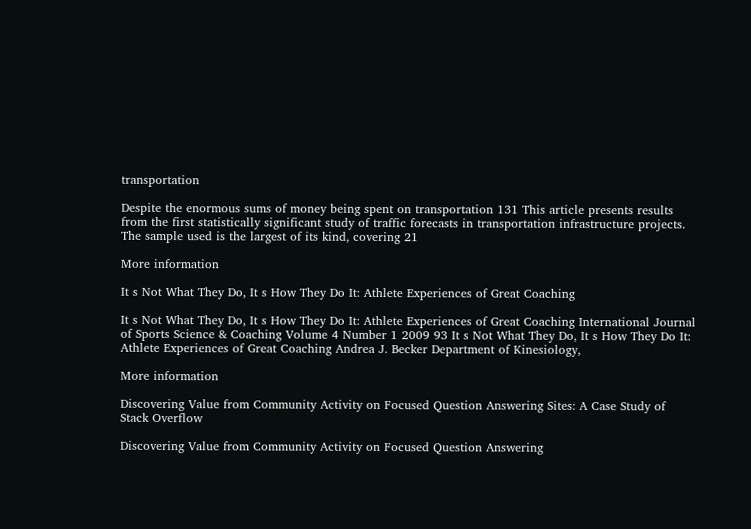transportation

Despite the enormous sums of money being spent on transportation 131 This article presents results from the first statistically significant study of traffic forecasts in transportation infrastructure projects. The sample used is the largest of its kind, covering 21

More information

It s Not What They Do, It s How They Do It: Athlete Experiences of Great Coaching

It s Not What They Do, It s How They Do It: Athlete Experiences of Great Coaching International Journal of Sports Science & Coaching Volume 4 Number 1 2009 93 It s Not What They Do, It s How They Do It: Athlete Experiences of Great Coaching Andrea J. Becker Department of Kinesiology,

More information

Discovering Value from Community Activity on Focused Question Answering Sites: A Case Study of Stack Overflow

Discovering Value from Community Activity on Focused Question Answering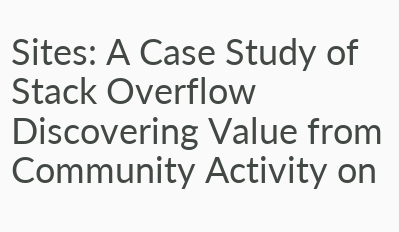Sites: A Case Study of Stack Overflow Discovering Value from Community Activity on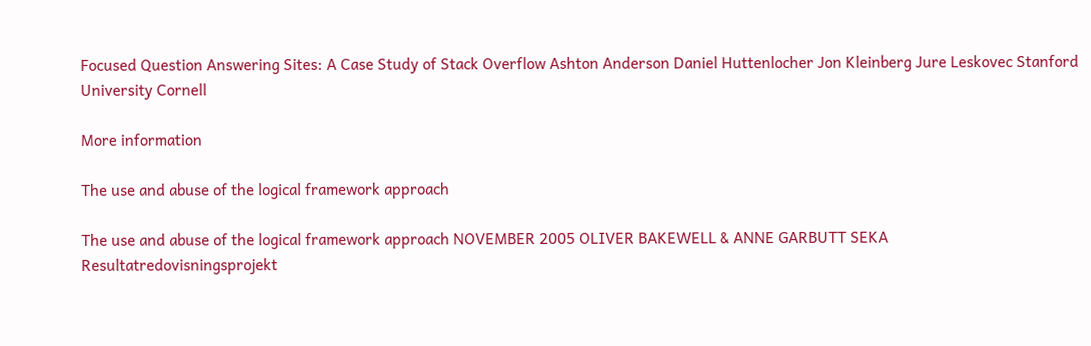Focused Question Answering Sites: A Case Study of Stack Overflow Ashton Anderson Daniel Huttenlocher Jon Kleinberg Jure Leskovec Stanford University Cornell

More information

The use and abuse of the logical framework approach

The use and abuse of the logical framework approach NOVEMBER 2005 OLIVER BAKEWELL & ANNE GARBUTT SEKA Resultatredovisningsprojekt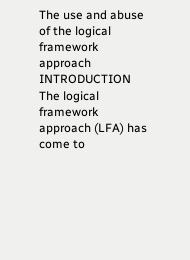The use and abuse of the logical framework approach INTRODUCTION The logical framework approach (LFA) has come to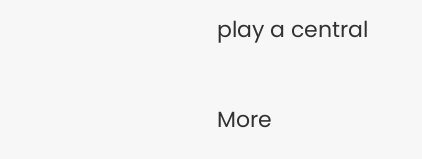play a central

More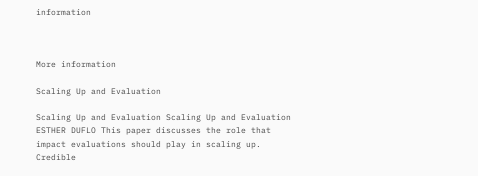information



More information

Scaling Up and Evaluation

Scaling Up and Evaluation Scaling Up and Evaluation ESTHER DUFLO This paper discusses the role that impact evaluations should play in scaling up. Credible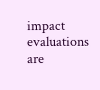impact evaluations are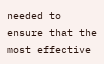needed to ensure that the most effective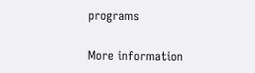programs

More information